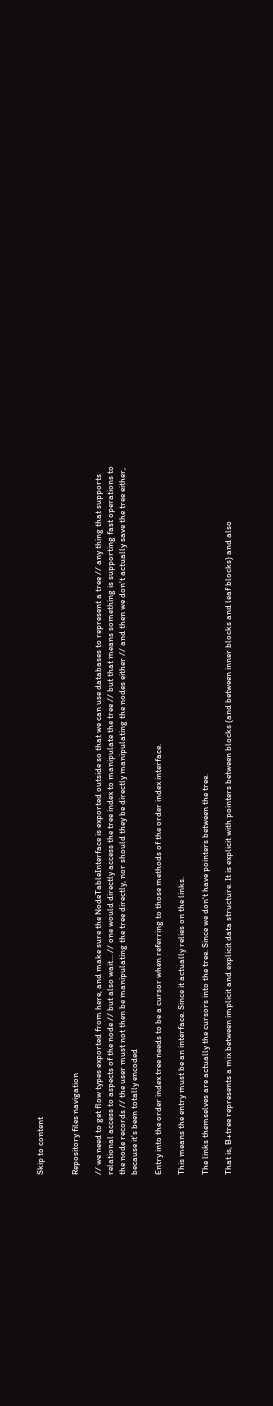Skip to content


Repository files navigation

// we need to get flow types exported from here, and make sure the NodeTableInterface is exported outside so that we can use databases to represent a tree // any thing that supports relational access to aspects of the node // but also wait... // one would directly access the tree index to manipulate the tree // but that means something is supporting fast operations to the node records // the user must not then be manipulating the tree directly, nor should they be directly manipulating the nodes either // and then we don't actually save the tree either, because it's been totally encoded

Entry into the order index tree needs to be a cursor when referring to those methods of the order index interface.

This means the entry must be an interface. Since it actually relies on the links.

The links themselves are actually the cursors into the tree. Since we don't have pointers between the tree.

That is, B+tree represents a mix between implicit and explicit data structure. It is explicit with pointers between blocks (and between inner blocks and leaf blocks) and also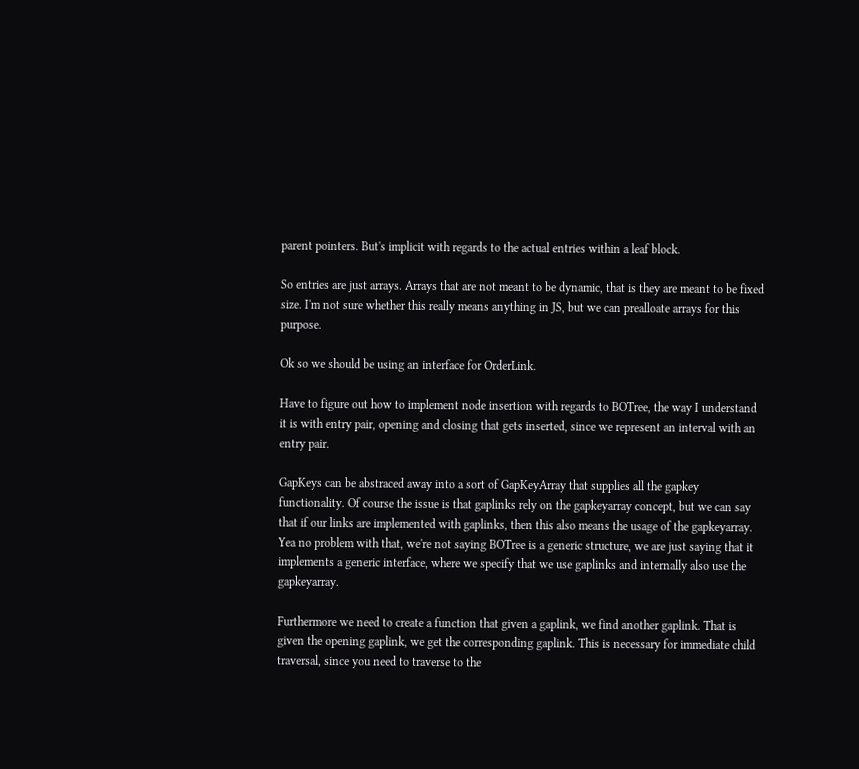parent pointers. But's implicit with regards to the actual entries within a leaf block.

So entries are just arrays. Arrays that are not meant to be dynamic, that is they are meant to be fixed size. I'm not sure whether this really means anything in JS, but we can prealloate arrays for this purpose.

Ok so we should be using an interface for OrderLink.

Have to figure out how to implement node insertion with regards to BOTree, the way I understand it is with entry pair, opening and closing that gets inserted, since we represent an interval with an entry pair.

GapKeys can be abstraced away into a sort of GapKeyArray that supplies all the gapkey functionality. Of course the issue is that gaplinks rely on the gapkeyarray concept, but we can say that if our links are implemented with gaplinks, then this also means the usage of the gapkeyarray. Yea no problem with that, we're not saying BOTree is a generic structure, we are just saying that it implements a generic interface, where we specify that we use gaplinks and internally also use the gapkeyarray.

Furthermore we need to create a function that given a gaplink, we find another gaplink. That is given the opening gaplink, we get the corresponding gaplink. This is necessary for immediate child traversal, since you need to traverse to the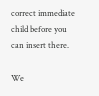correct immediate child before you can insert there.

We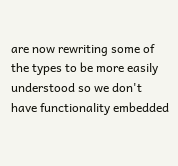are now rewriting some of the types to be more easily understood so we don't have functionality embedded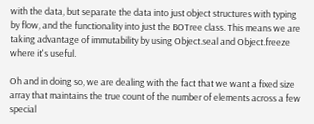with the data, but separate the data into just object structures with typing by flow, and the functionality into just the BOTree class. This means we are taking advantage of immutability by using Object.seal and Object.freeze where it's useful.

Oh and in doing so, we are dealing with the fact that we want a fixed size array that maintains the true count of the number of elements across a few special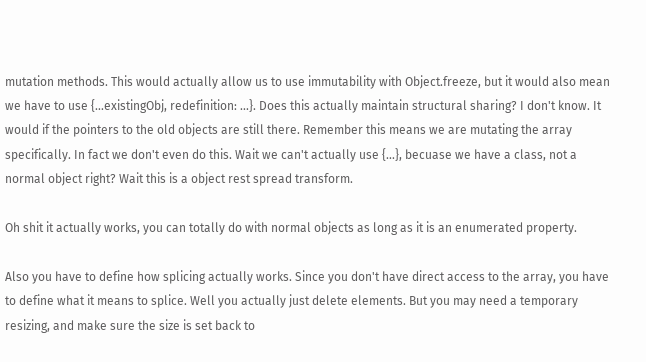mutation methods. This would actually allow us to use immutability with Object.freeze, but it would also mean we have to use {...existingObj, redefinition: ...}. Does this actually maintain structural sharing? I don't know. It would if the pointers to the old objects are still there. Remember this means we are mutating the array specifically. In fact we don't even do this. Wait we can't actually use {...}, becuase we have a class, not a normal object right? Wait this is a object rest spread transform.

Oh shit it actually works, you can totally do with normal objects as long as it is an enumerated property.

Also you have to define how splicing actually works. Since you don't have direct access to the array, you have to define what it means to splice. Well you actually just delete elements. But you may need a temporary resizing, and make sure the size is set back to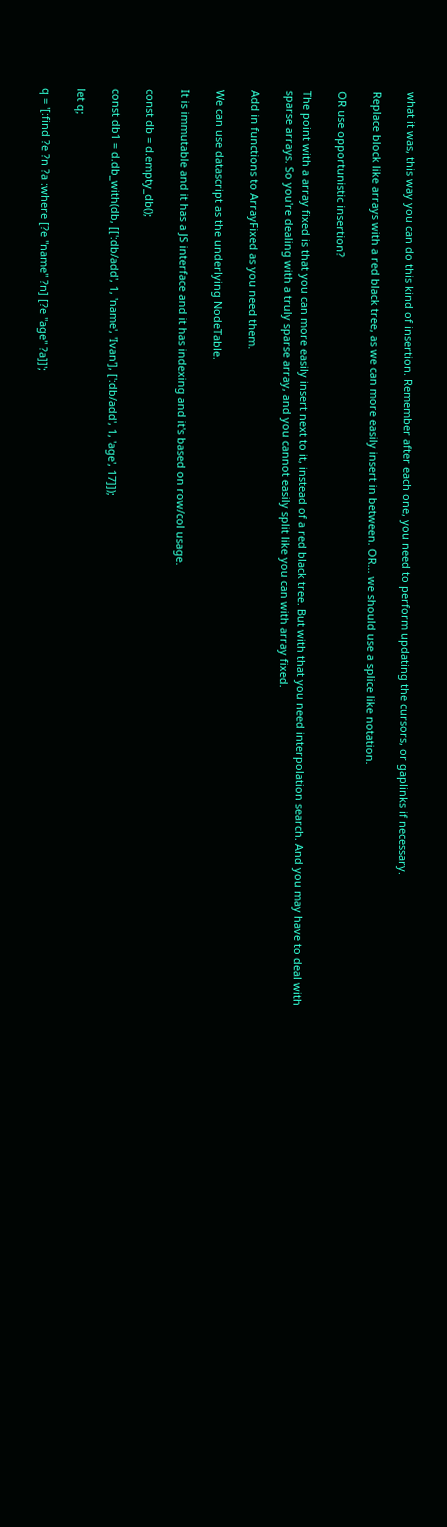what it was, this way you can do this kind of insertion. Remember after each one, you need to perform updating the cursors, or gaplinks if necessary.

Replace block like arrays with a red black tree, as we can more easily insert in between. OR... we should use a splice like notation.

OR use opportunistic insertion?

The point with a array fixed is that you can more easily insert next to it, instead of a red black tree. But with that you need interpolation search. And you may have to deal with sparse arrays. So you're dealing with a truly sparse array, and you cannot easily split like you can with array fixed.

Add in functions to ArrayFixed as you need them.

We can use datascript as the underlying NodeTable.

It is immutable and it has a JS interface and it has indexing and it's based on row/col usage.

const db = d.empty_db();

const db1 = d.db_with(db, [[':db/add', 1, 'name', 'Ivan'], [':db/add', 1, 'age', 17]]);

let q;

q = '[:find ?e ?n ?a :where [?e "name" ?n] [?e "age" ?a]]';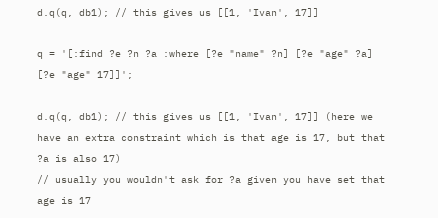d.q(q, db1); // this gives us [[1, 'Ivan', 17]]

q = '[:find ?e ?n ?a :where [?e "name" ?n] [?e "age" ?a] [?e "age" 17]]';

d.q(q, db1); // this gives us [[1, 'Ivan', 17]] (here we have an extra constraint which is that age is 17, but that ?a is also 17)
// usually you wouldn't ask for ?a given you have set that age is 17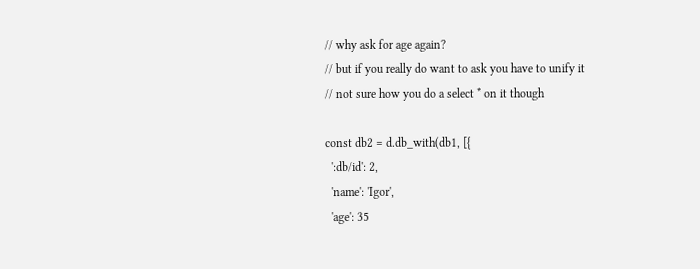// why ask for age again?
// but if you really do want to ask you have to unify it
// not sure how you do a select * on it though

const db2 = d.db_with(db1, [{
  ':db/id': 2,
  'name': 'Igor',
  'age': 35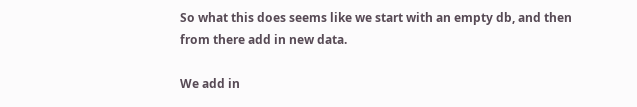So what this does seems like we start with an empty db, and then from there add in new data.

We add in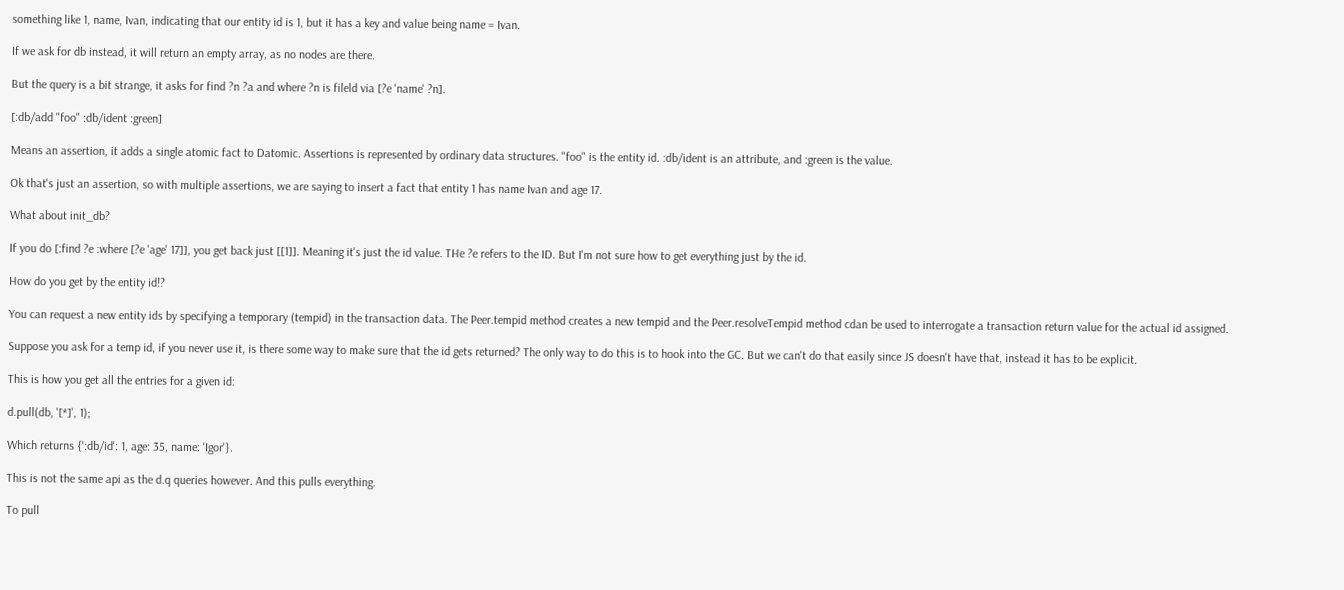something like 1, name, Ivan, indicating that our entity id is 1, but it has a key and value being name = Ivan.

If we ask for db instead, it will return an empty array, as no nodes are there.

But the query is a bit strange, it asks for find ?n ?a and where ?n is fileld via [?e 'name' ?n].

[:db/add "foo" :db/ident :green]

Means an assertion, it adds a single atomic fact to Datomic. Assertions is represented by ordinary data structures. "foo" is the entity id. :db/ident is an attribute, and :green is the value.

Ok that's just an assertion, so with multiple assertions, we are saying to insert a fact that entity 1 has name Ivan and age 17.

What about init_db?

If you do [:find ?e :where [?e 'age' 17]], you get back just [[1]]. Meaning it's just the id value. THe ?e refers to the ID. But I'm not sure how to get everything just by the id.

How do you get by the entity id!?

You can request a new entity ids by specifying a temporary (tempid) in the transaction data. The Peer.tempid method creates a new tempid and the Peer.resolveTempid method cdan be used to interrogate a transaction return value for the actual id assigned.

Suppose you ask for a temp id, if you never use it, is there some way to make sure that the id gets returned? The only way to do this is to hook into the GC. But we can't do that easily since JS doesn't have that, instead it has to be explicit.

This is how you get all the entries for a given id:

d.pull(db, '[*]', 1);

Which returns {':db/id': 1, age: 35, name: 'Igor'}.

This is not the same api as the d.q queries however. And this pulls everything.

To pull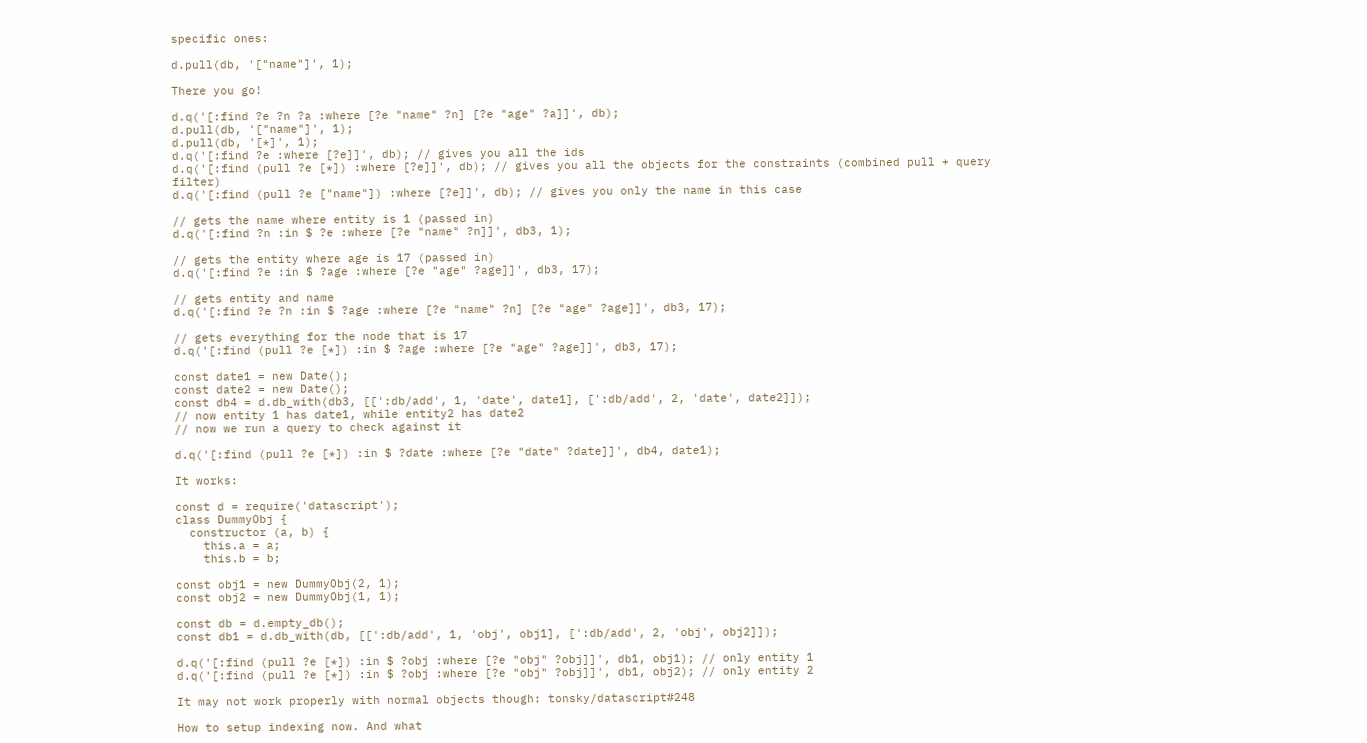specific ones:

d.pull(db, '["name"]', 1);

There you go!

d.q('[:find ?e ?n ?a :where [?e "name" ?n] [?e "age" ?a]]', db);
d.pull(db, '["name"]', 1);
d.pull(db, '[*]', 1);
d.q('[:find ?e :where [?e]]', db); // gives you all the ids
d.q('[:find (pull ?e [*]) :where [?e]]', db); // gives you all the objects for the constraints (combined pull + query filter)
d.q('[:find (pull ?e ["name"]) :where [?e]]', db); // gives you only the name in this case

// gets the name where entity is 1 (passed in)
d.q('[:find ?n :in $ ?e :where [?e "name" ?n]]', db3, 1);

// gets the entity where age is 17 (passed in)
d.q('[:find ?e :in $ ?age :where [?e "age" ?age]]', db3, 17);

// gets entity and name
d.q('[:find ?e ?n :in $ ?age :where [?e "name" ?n] [?e "age" ?age]]', db3, 17);

// gets everything for the node that is 17
d.q('[:find (pull ?e [*]) :in $ ?age :where [?e "age" ?age]]', db3, 17);

const date1 = new Date();
const date2 = new Date();
const db4 = d.db_with(db3, [[':db/add', 1, 'date', date1], [':db/add', 2, 'date', date2]]);
// now entity 1 has date1, while entity2 has date2
// now we run a query to check against it

d.q('[:find (pull ?e [*]) :in $ ?date :where [?e "date" ?date]]', db4, date1);

It works:

const d = require('datascript');
class DummyObj {
  constructor (a, b) {
    this.a = a;
    this.b = b;

const obj1 = new DummyObj(2, 1);
const obj2 = new DummyObj(1, 1);

const db = d.empty_db();
const db1 = d.db_with(db, [[':db/add', 1, 'obj', obj1], [':db/add', 2, 'obj', obj2]]);

d.q('[:find (pull ?e [*]) :in $ ?obj :where [?e "obj" ?obj]]', db1, obj1); // only entity 1
d.q('[:find (pull ?e [*]) :in $ ?obj :where [?e "obj" ?obj]]', db1, obj2); // only entity 2

It may not work properly with normal objects though: tonsky/datascript#248

How to setup indexing now. And what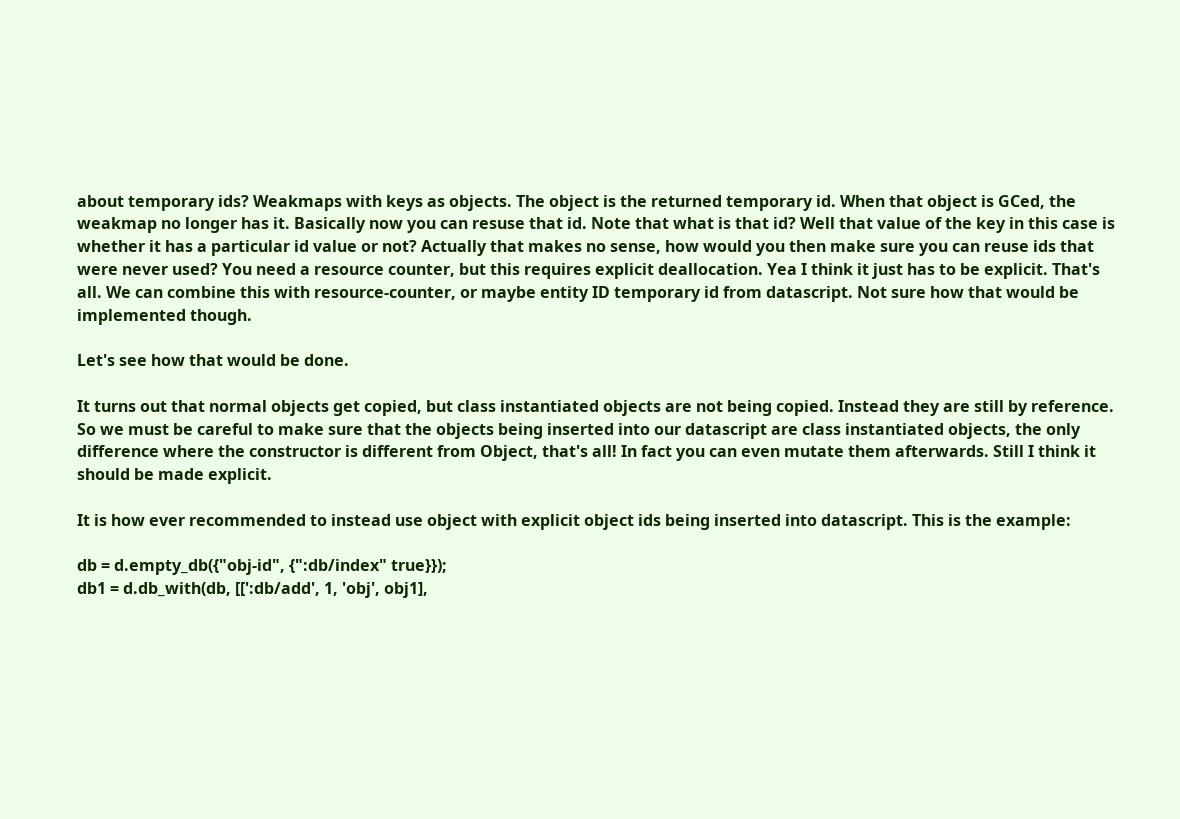about temporary ids? Weakmaps with keys as objects. The object is the returned temporary id. When that object is GCed, the weakmap no longer has it. Basically now you can resuse that id. Note that what is that id? Well that value of the key in this case is whether it has a particular id value or not? Actually that makes no sense, how would you then make sure you can reuse ids that were never used? You need a resource counter, but this requires explicit deallocation. Yea I think it just has to be explicit. That's all. We can combine this with resource-counter, or maybe entity ID temporary id from datascript. Not sure how that would be implemented though.

Let's see how that would be done.

It turns out that normal objects get copied, but class instantiated objects are not being copied. Instead they are still by reference. So we must be careful to make sure that the objects being inserted into our datascript are class instantiated objects, the only difference where the constructor is different from Object, that's all! In fact you can even mutate them afterwards. Still I think it should be made explicit.

It is how ever recommended to instead use object with explicit object ids being inserted into datascript. This is the example:

db = d.empty_db({"obj-id", {":db/index" true}});
db1 = d.db_with(db, [[':db/add', 1, 'obj', obj1],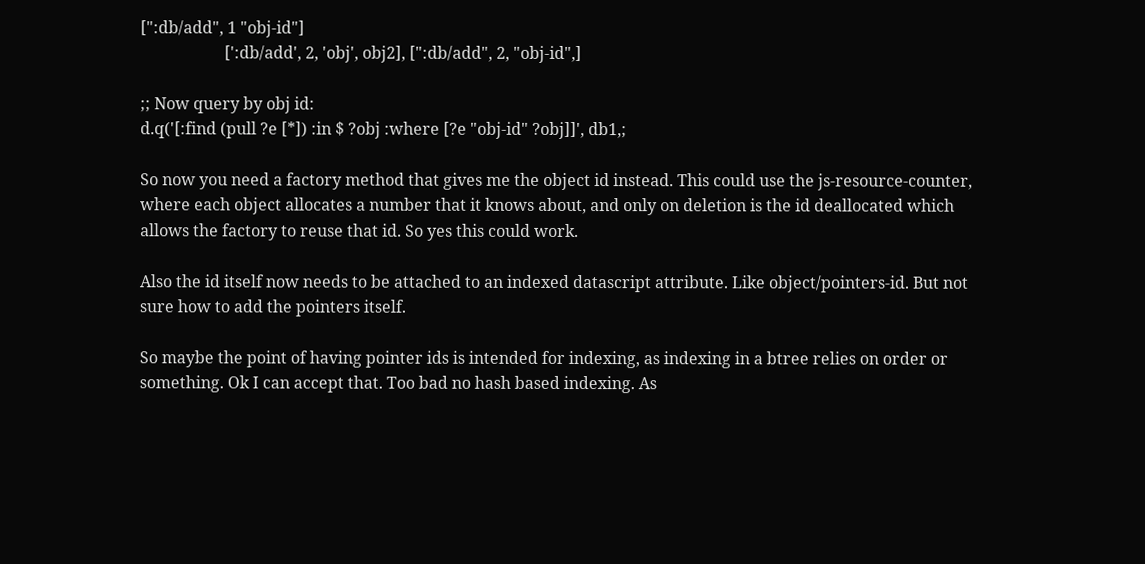[":db/add", 1 "obj-id"]
                     [':db/add', 2, 'obj', obj2], [":db/add", 2, "obj-id",]

;; Now query by obj id:
d.q('[:find (pull ?e [*]) :in $ ?obj :where [?e "obj-id" ?obj]]', db1,;

So now you need a factory method that gives me the object id instead. This could use the js-resource-counter, where each object allocates a number that it knows about, and only on deletion is the id deallocated which allows the factory to reuse that id. So yes this could work.

Also the id itself now needs to be attached to an indexed datascript attribute. Like object/pointers-id. But not sure how to add the pointers itself.

So maybe the point of having pointer ids is intended for indexing, as indexing in a btree relies on order or something. Ok I can accept that. Too bad no hash based indexing. As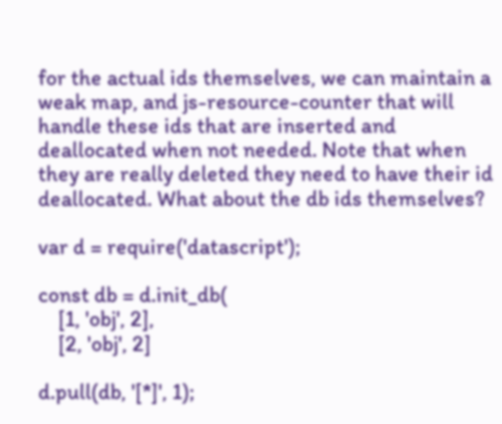for the actual ids themselves, we can maintain a weak map, and js-resource-counter that will handle these ids that are inserted and deallocated when not needed. Note that when they are really deleted they need to have their id deallocated. What about the db ids themselves?

var d = require('datascript');

const db = d.init_db(
    [1, 'obj', 2],
    [2, 'obj', 2]

d.pull(db, '[*]', 1);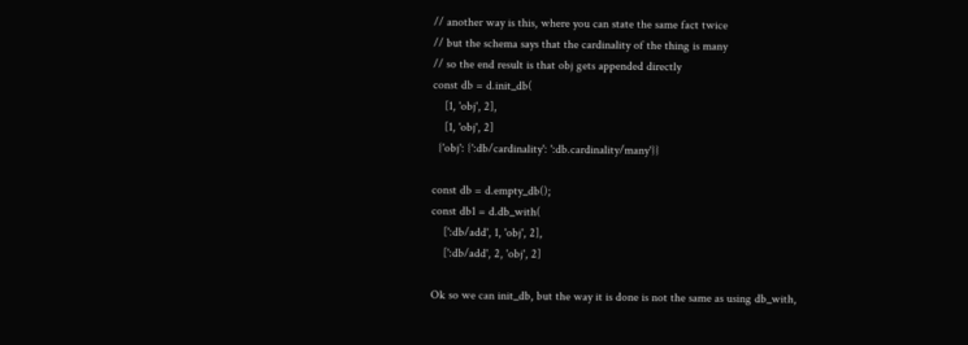// another way is this, where you can state the same fact twice
// but the schema says that the cardinality of the thing is many
// so the end result is that obj gets appended directly
const db = d.init_db(
    [1, 'obj', 2],
    [1, 'obj', 2]
  {'obj': {':db/cardinality': ':db.cardinality/many'}}

const db = d.empty_db();
const db1 = d.db_with(
    [':db/add', 1, 'obj', 2],
    [':db/add', 2, 'obj', 2]

Ok so we can init_db, but the way it is done is not the same as using db_with,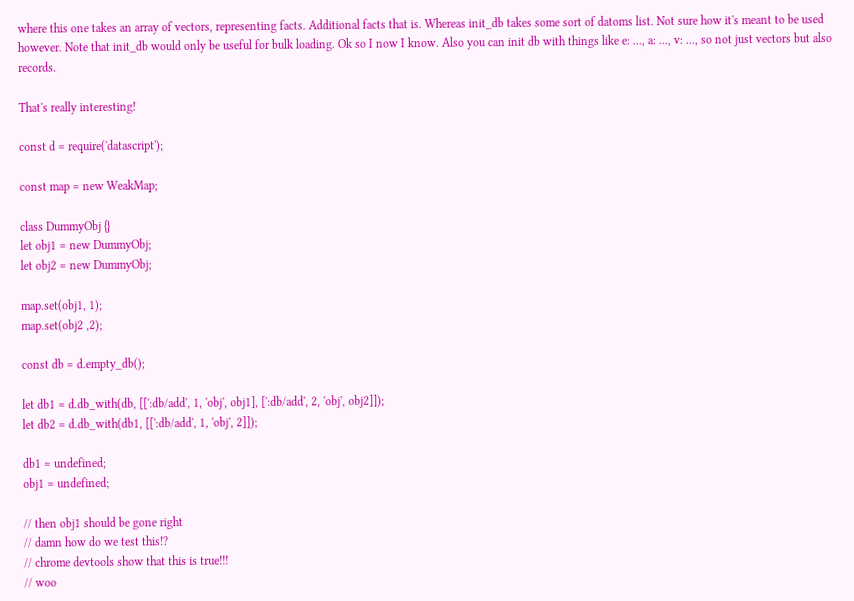where this one takes an array of vectors, representing facts. Additional facts that is. Whereas init_db takes some sort of datoms list. Not sure how it's meant to be used however. Note that init_db would only be useful for bulk loading. Ok so I now I know. Also you can init db with things like e: ..., a: ..., v: ..., so not just vectors but also records.

That's really interesting!

const d = require('datascript');

const map = new WeakMap;

class DummyObj {}
let obj1 = new DummyObj;
let obj2 = new DummyObj;

map.set(obj1, 1);
map.set(obj2 ,2);

const db = d.empty_db();

let db1 = d.db_with(db, [[':db/add', 1, 'obj', obj1], [':db/add', 2, 'obj', obj2]]);
let db2 = d.db_with(db1, [[':db/add', 1, 'obj', 2]]);

db1 = undefined;
obj1 = undefined;

// then obj1 should be gone right
// damn how do we test this!?
// chrome devtools show that this is true!!!
// woo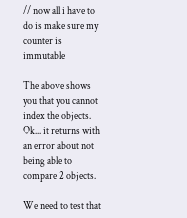// now all i have to do is make sure my counter is immutable

The above shows you that you cannot index the objects. Ok... it returns with an error about not being able to compare 2 objects.

We need to test that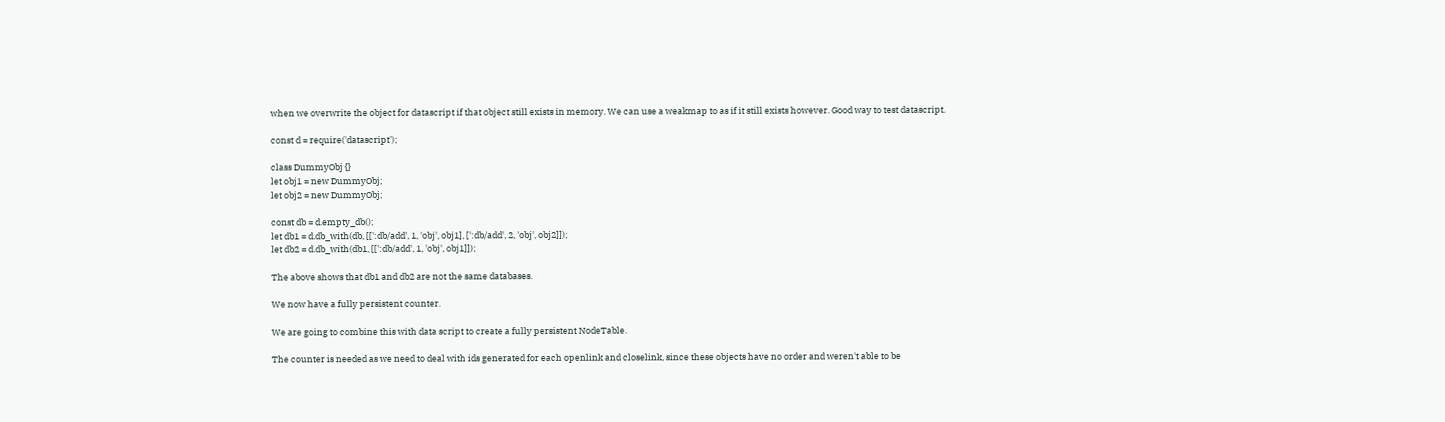when we overwrite the object for datascript if that object still exists in memory. We can use a weakmap to as if it still exists however. Good way to test datascript.

const d = require('datascript');

class DummyObj {}
let obj1 = new DummyObj;
let obj2 = new DummyObj;

const db = d.empty_db();
let db1 = d.db_with(db, [[':db/add', 1, 'obj', obj1], [':db/add', 2, 'obj', obj2]]);
let db2 = d.db_with(db1, [[':db/add', 1, 'obj', obj1]]);

The above shows that db1 and db2 are not the same databases.

We now have a fully persistent counter.

We are going to combine this with data script to create a fully persistent NodeTable.

The counter is needed as we need to deal with ids generated for each openlink and closelink, since these objects have no order and weren't able to be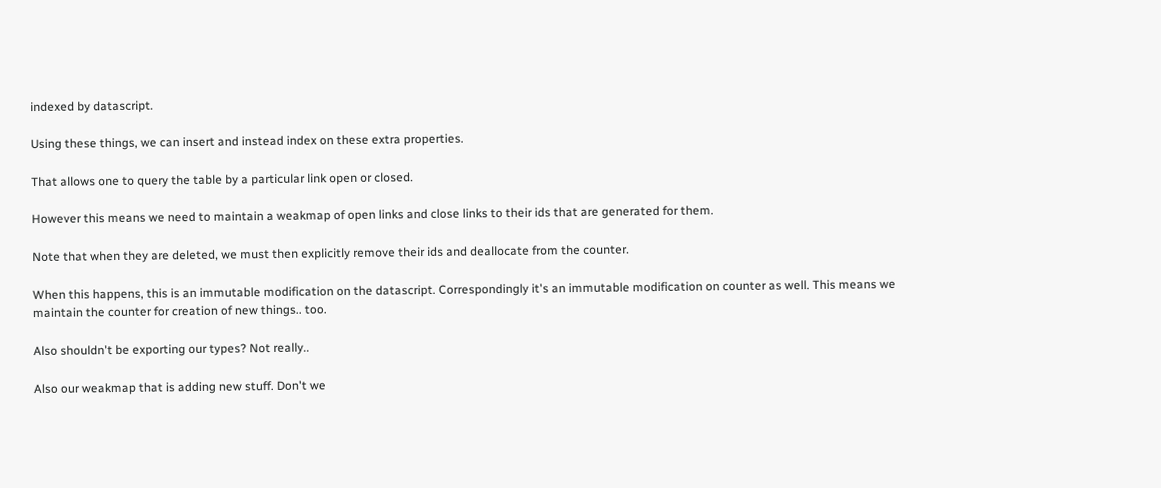indexed by datascript.

Using these things, we can insert and instead index on these extra properties.

That allows one to query the table by a particular link open or closed.

However this means we need to maintain a weakmap of open links and close links to their ids that are generated for them.

Note that when they are deleted, we must then explicitly remove their ids and deallocate from the counter.

When this happens, this is an immutable modification on the datascript. Correspondingly it's an immutable modification on counter as well. This means we maintain the counter for creation of new things.. too.

Also shouldn't be exporting our types? Not really..

Also our weakmap that is adding new stuff. Don't we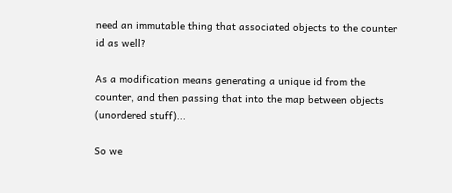need an immutable thing that associated objects to the counter id as well?

As a modification means generating a unique id from the counter, and then passing that into the map between objects (unordered stuff)...

So we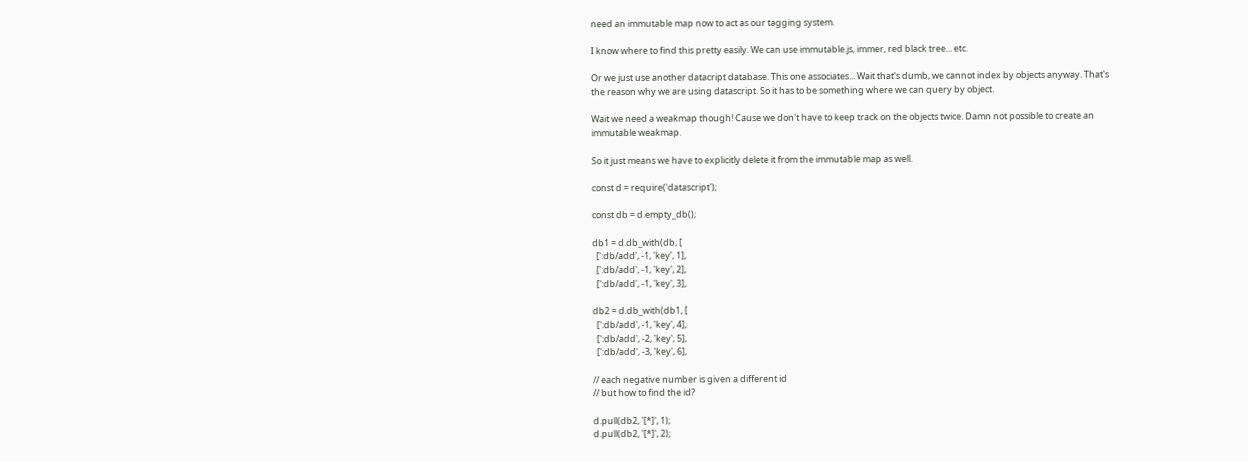need an immutable map now to act as our tagging system.

I know where to find this pretty easily. We can use immutable.js, immer, red black tree... etc.

Or we just use another datacript database. This one associates... Wait that's dumb, we cannot index by objects anyway. That's the reason why we are using datascript. So it has to be something where we can query by object.

Wait we need a weakmap though! Cause we don't have to keep track on the objects twice. Damn not possible to create an immutable weakmap.

So it just means we have to explicitly delete it from the immutable map as well.

const d = require('datascript');

const db = d.empty_db();

db1 = d.db_with(db, [
  [':db/add', -1, 'key', 1],
  [':db/add', -1, 'key', 2],
  [':db/add', -1, 'key', 3],

db2 = d.db_with(db1, [
  [':db/add', -1, 'key', 4],
  [':db/add', -2, 'key', 5],
  [':db/add', -3, 'key', 6],

// each negative number is given a different id
// but how to find the id?

d.pull(db2, '[*]', 1);
d.pull(db2, '[*]', 2);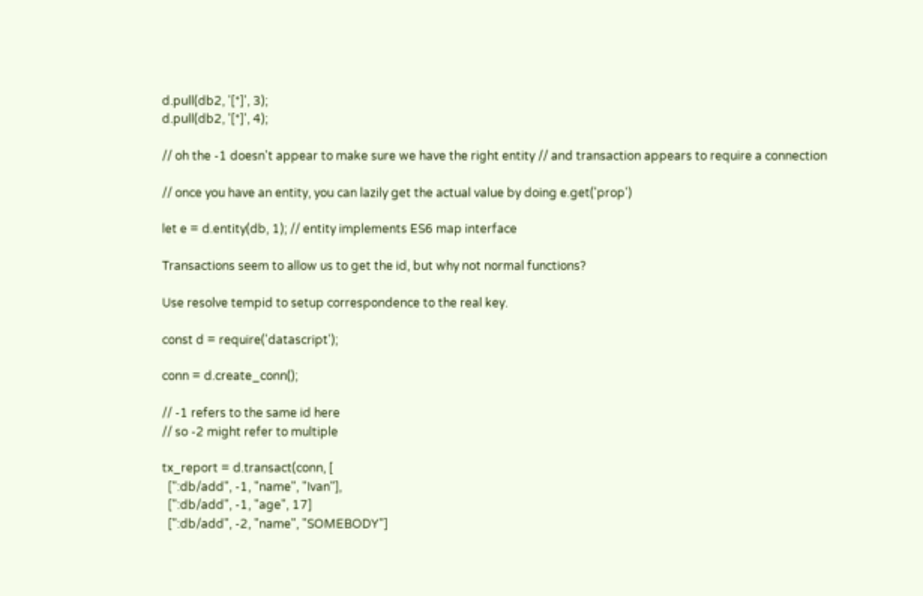d.pull(db2, '[*]', 3);
d.pull(db2, '[*]', 4);

// oh the -1 doesn't appear to make sure we have the right entity // and transaction appears to require a connection

// once you have an entity, you can lazily get the actual value by doing e.get('prop')

let e = d.entity(db, 1); // entity implements ES6 map interface

Transactions seem to allow us to get the id, but why not normal functions?

Use resolve tempid to setup correspondence to the real key.

const d = require('datascript');

conn = d.create_conn();

// -1 refers to the same id here
// so -2 might refer to multiple

tx_report = d.transact(conn, [
  [":db/add", -1, "name", "Ivan"],
  [":db/add", -1, "age", 17]
  [":db/add", -2, "name", "SOMEBODY"]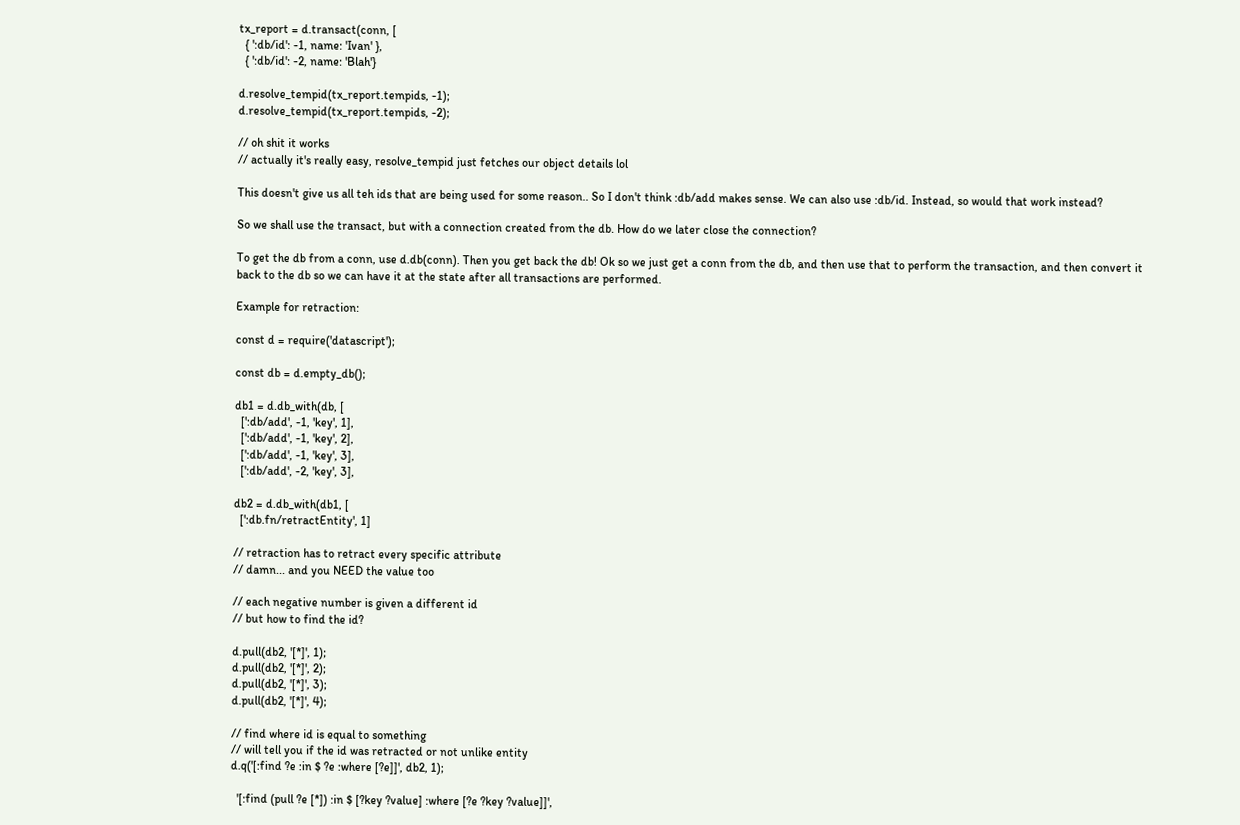tx_report = d.transact(conn, [
  { ':db/id': -1, name: 'Ivan' },
  { ':db/id': -2, name: 'Blah'}

d.resolve_tempid(tx_report.tempids, -1);
d.resolve_tempid(tx_report.tempids, -2);

// oh shit it works
// actually it's really easy, resolve_tempid just fetches our object details lol

This doesn't give us all teh ids that are being used for some reason.. So I don't think :db/add makes sense. We can also use :db/id. Instead, so would that work instead?

So we shall use the transact, but with a connection created from the db. How do we later close the connection?

To get the db from a conn, use d.db(conn). Then you get back the db! Ok so we just get a conn from the db, and then use that to perform the transaction, and then convert it back to the db so we can have it at the state after all transactions are performed.

Example for retraction:

const d = require('datascript');

const db = d.empty_db();

db1 = d.db_with(db, [
  [':db/add', -1, 'key', 1],
  [':db/add', -1, 'key', 2],
  [':db/add', -1, 'key', 3],
  [':db/add', -2, 'key', 3],

db2 = d.db_with(db1, [
  [':db.fn/retractEntity', 1]

// retraction has to retract every specific attribute
// damn... and you NEED the value too

// each negative number is given a different id
// but how to find the id?

d.pull(db2, '[*]', 1);
d.pull(db2, '[*]', 2);
d.pull(db2, '[*]', 3);
d.pull(db2, '[*]', 4);

// find where id is equal to something
// will tell you if the id was retracted or not unlike entity
d.q('[:find ?e :in $ ?e :where [?e]]', db2, 1);

  '[:find (pull ?e [*]) :in $ [?key ?value] :where [?e ?key ?value]]',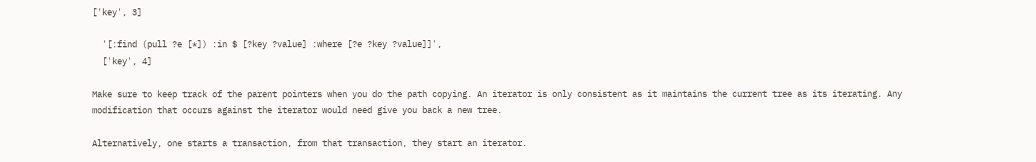['key', 3]

  '[:find (pull ?e [*]) :in $ [?key ?value] :where [?e ?key ?value]]',
  ['key', 4]

Make sure to keep track of the parent pointers when you do the path copying. An iterator is only consistent as it maintains the current tree as its iterating. Any modification that occurs against the iterator would need give you back a new tree.

Alternatively, one starts a transaction, from that transaction, they start an iterator.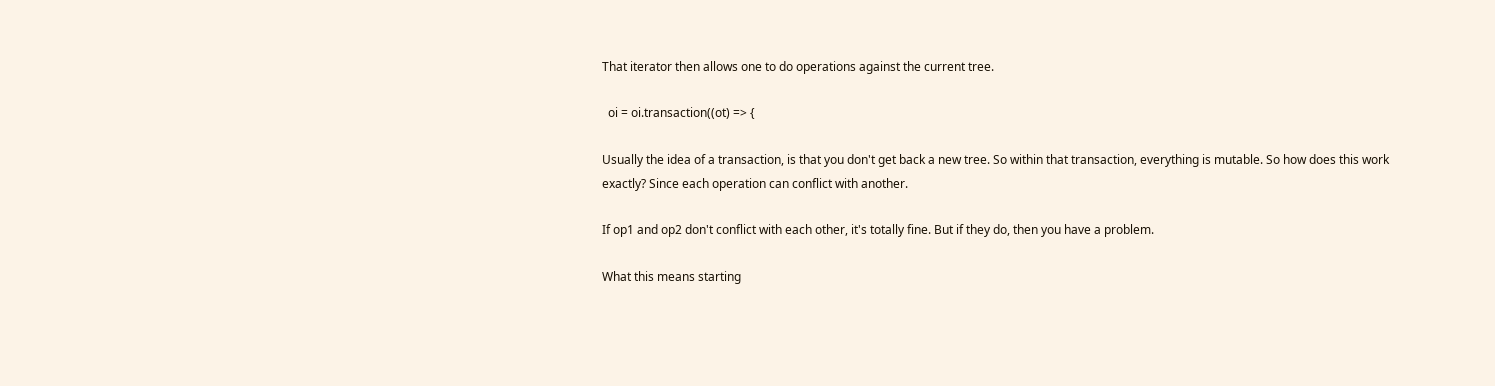That iterator then allows one to do operations against the current tree.

  oi = oi.transaction((ot) => {

Usually the idea of a transaction, is that you don't get back a new tree. So within that transaction, everything is mutable. So how does this work exactly? Since each operation can conflict with another.

If op1 and op2 don't conflict with each other, it's totally fine. But if they do, then you have a problem.

What this means starting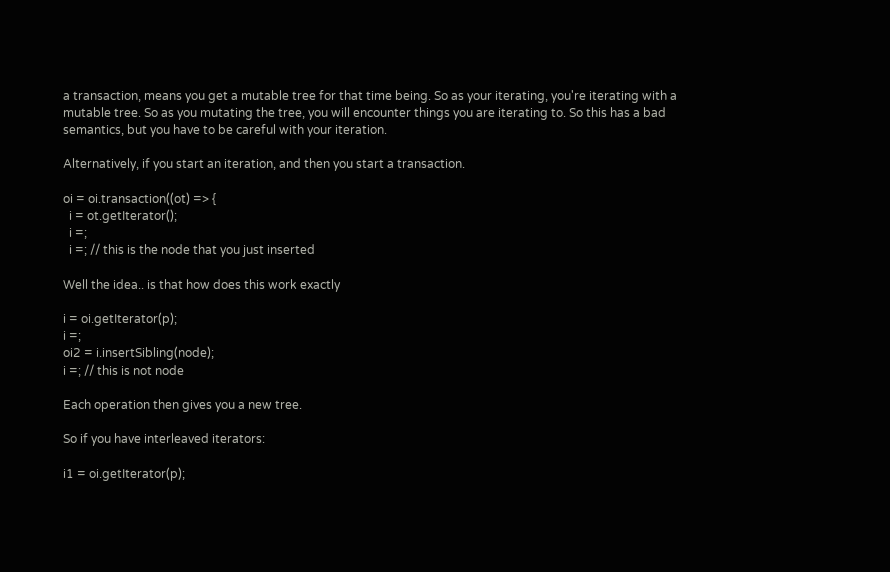a transaction, means you get a mutable tree for that time being. So as your iterating, you're iterating with a mutable tree. So as you mutating the tree, you will encounter things you are iterating to. So this has a bad semantics, but you have to be careful with your iteration.

Alternatively, if you start an iteration, and then you start a transaction.

oi = oi.transaction((ot) => {
  i = ot.getIterator();
  i =;
  i =; // this is the node that you just inserted

Well the idea.. is that how does this work exactly

i = oi.getIterator(p);
i =;
oi2 = i.insertSibling(node);
i =; // this is not node

Each operation then gives you a new tree.

So if you have interleaved iterators:

i1 = oi.getIterator(p);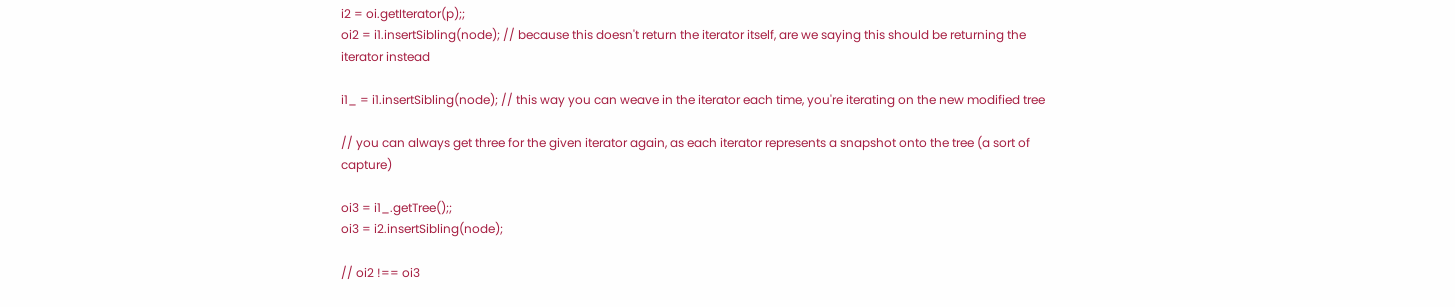i2 = oi.getIterator(p);;
oi2 = i1.insertSibling(node); // because this doesn't return the iterator itself, are we saying this should be returning the iterator instead

i1_ = i1.insertSibling(node); // this way you can weave in the iterator each time, you're iterating on the new modified tree

// you can always get three for the given iterator again, as each iterator represents a snapshot onto the tree (a sort of capture)

oi3 = i1_.getTree();;
oi3 = i2.insertSibling(node);

// oi2 !== oi3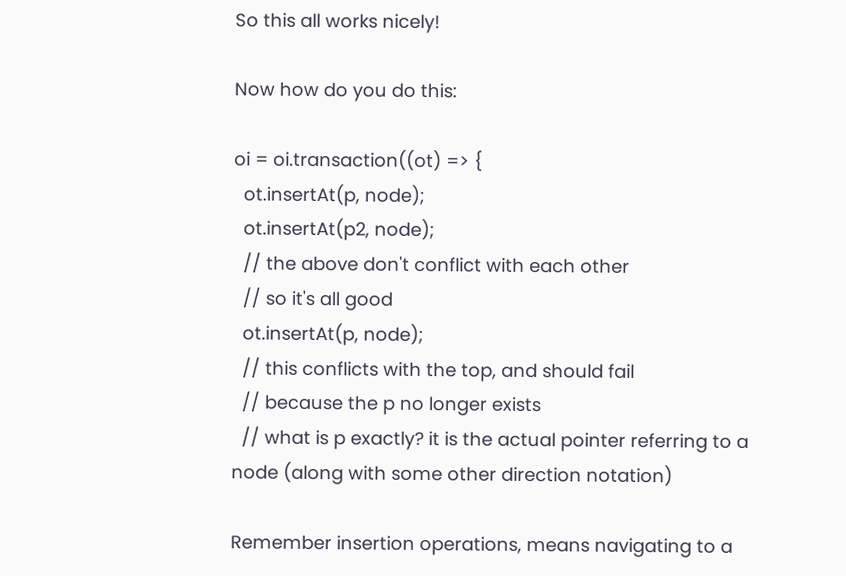So this all works nicely!

Now how do you do this:

oi = oi.transaction((ot) => {
  ot.insertAt(p, node);
  ot.insertAt(p2, node);
  // the above don't conflict with each other
  // so it's all good
  ot.insertAt(p, node);
  // this conflicts with the top, and should fail
  // because the p no longer exists
  // what is p exactly? it is the actual pointer referring to a node (along with some other direction notation)

Remember insertion operations, means navigating to a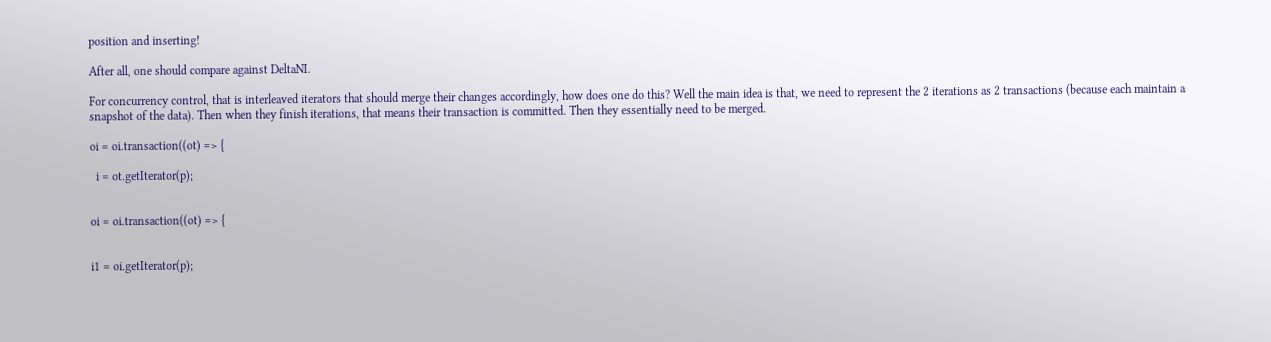position and inserting!

After all, one should compare against DeltaNI.

For concurrency control, that is interleaved iterators that should merge their changes accordingly, how does one do this? Well the main idea is that, we need to represent the 2 iterations as 2 transactions (because each maintain a snapshot of the data). Then when they finish iterations, that means their transaction is committed. Then they essentially need to be merged.

oi = oi.transaction((ot) => {

  i = ot.getIterator(p);


oi = oi.transaction((ot) => {


i1 = oi.getIterator(p);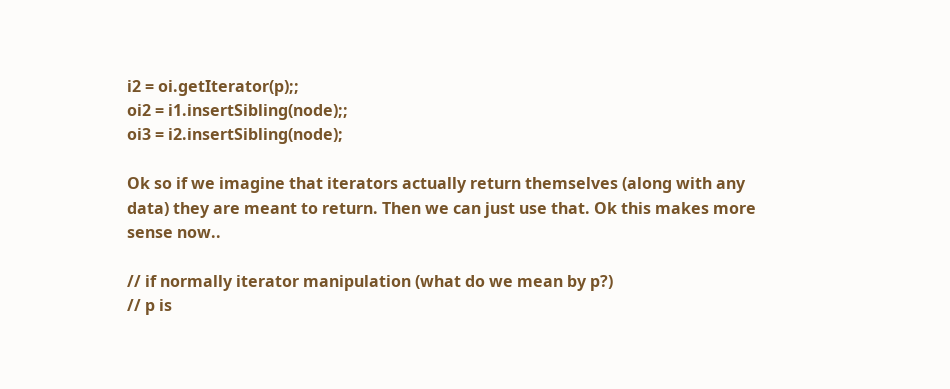i2 = oi.getIterator(p);;
oi2 = i1.insertSibling(node);;
oi3 = i2.insertSibling(node);

Ok so if we imagine that iterators actually return themselves (along with any data) they are meant to return. Then we can just use that. Ok this makes more sense now..

// if normally iterator manipulation (what do we mean by p?)
// p is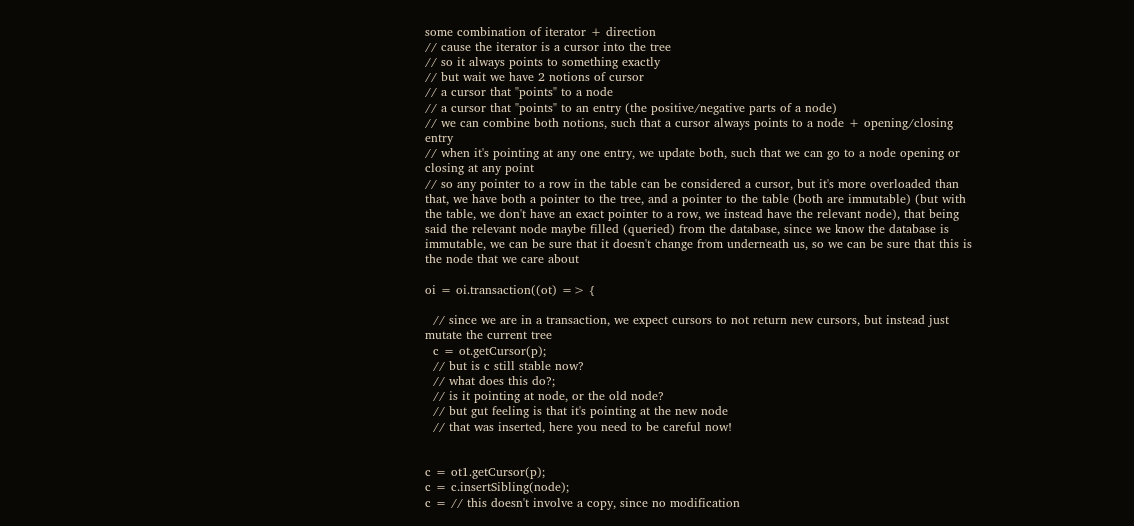some combination of iterator + direction
// cause the iterator is a cursor into the tree
// so it always points to something exactly
// but wait we have 2 notions of cursor
// a cursor that "points" to a node
// a cursor that "points" to an entry (the positive/negative parts of a node)
// we can combine both notions, such that a cursor always points to a node + opening/closing entry
// when it's pointing at any one entry, we update both, such that we can go to a node opening or closing at any point
// so any pointer to a row in the table can be considered a cursor, but it's more overloaded than that, we have both a pointer to the tree, and a pointer to the table (both are immutable) (but with the table, we don't have an exact pointer to a row, we instead have the relevant node), that being said the relevant node maybe filled (queried) from the database, since we know the database is immutable, we can be sure that it doesn't change from underneath us, so we can be sure that this is the node that we care about

oi = oi.transaction((ot) => {

  // since we are in a transaction, we expect cursors to not return new cursors, but instead just mutate the current tree
  c = ot.getCursor(p);
  // but is c still stable now?
  // what does this do?;
  // is it pointing at node, or the old node?
  // but gut feeling is that it's pointing at the new node
  // that was inserted, here you need to be careful now!


c = ot1.getCursor(p);
c = c.insertSibling(node);
c = // this doesn't involve a copy, since no modification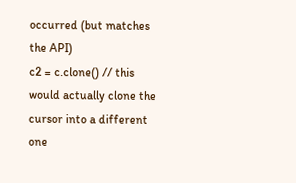occurred (but matches the API)
c2 = c.clone() // this would actually clone the cursor into a different one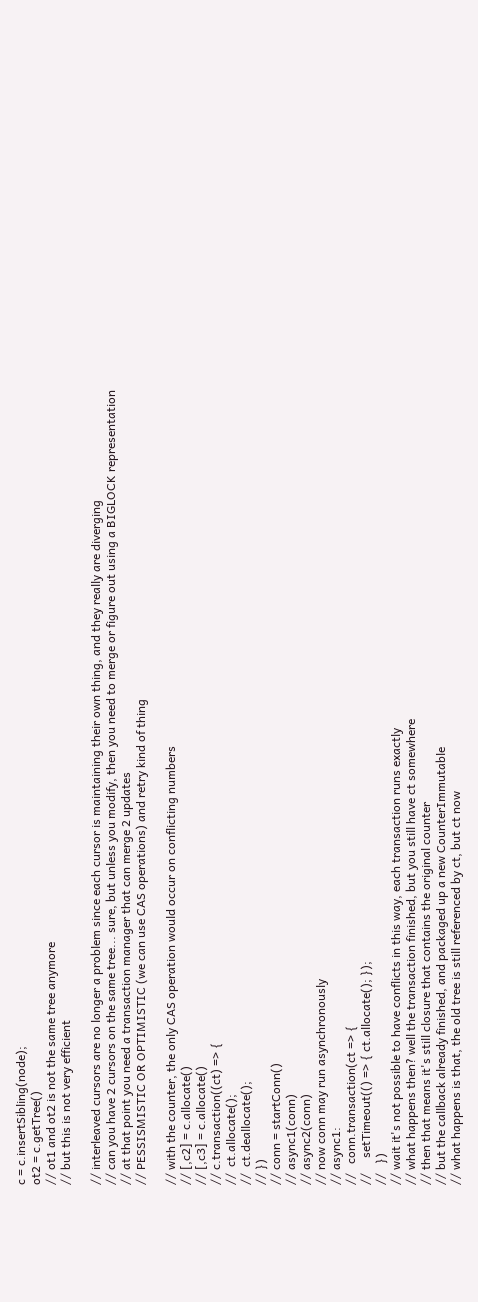c = c.insertSibling(node);
ot2 = c.getTree()
// ot1 and ot2 is not the same tree anymore
// but this is not very efficient

// interleaved cursors are no longer a problem since each cursor is maintaining their own thing, and they really are diverging
// can you have 2 cursors on the same tree... sure, but unless you modify, then you need to merge or figure out using a BIGLOCK representation
// at that point you need a transaction manager that can merge 2 updates
// PESSISMISTIC OR OPTIMISTIC (we can use CAS operations) and retry kind of thing

// with the counter, the only CAS operation would occur on conflicting numbers
// [,c2] = c.allocate()
// [,c3] = c.allocate()
// c.transaction((ct) => {
//  ct.allocate();
//  ct.deallocate();
// })
// conn = startConn()
// async1(conn)
// async2(conn)
// now conn may run asynchronously
// async1:
//   conn.transaction(ct => {
//     setTimeout(() => { ct.allocate(); });
//   })
// wait it's not possible to have conflicts in this way, each transaction runs exactly
// what happens then? well the transaction finished, but you still have ct somewhere
// then that means it's still closure that contains the original counter
// but the callback already finished, and packaged up a new CounterImmutable
// what happens is that, the old tree is still referenced by ct, but ct now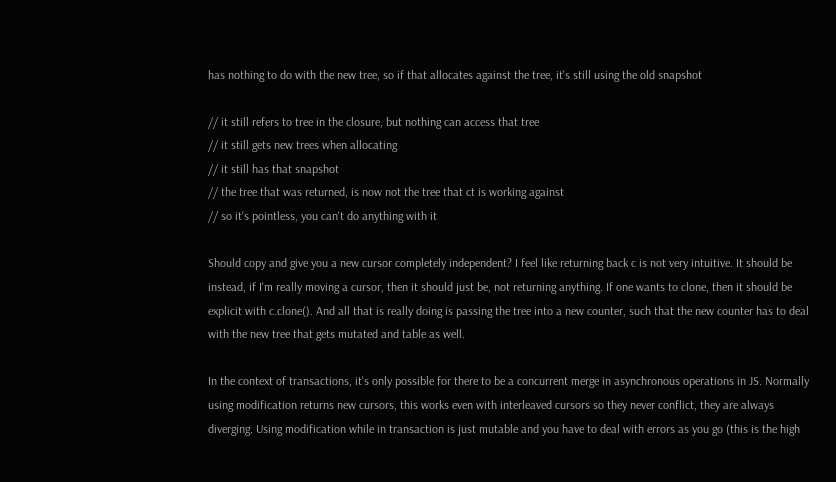has nothing to do with the new tree, so if that allocates against the tree, it's still using the old snapshot

// it still refers to tree in the closure, but nothing can access that tree
// it still gets new trees when allocating
// it still has that snapshot
// the tree that was returned, is now not the tree that ct is working against
// so it's pointless, you can't do anything with it

Should copy and give you a new cursor completely independent? I feel like returning back c is not very intuitive. It should be instead, if I'm really moving a cursor, then it should just be, not returning anything. If one wants to clone, then it should be explicit with c.clone(). And all that is really doing is passing the tree into a new counter, such that the new counter has to deal with the new tree that gets mutated and table as well.

In the context of transactions, it's only possible for there to be a concurrent merge in asynchronous operations in JS. Normally using modification returns new cursors, this works even with interleaved cursors so they never conflict, they are always diverging. Using modification while in transaction is just mutable and you have to deal with errors as you go (this is the high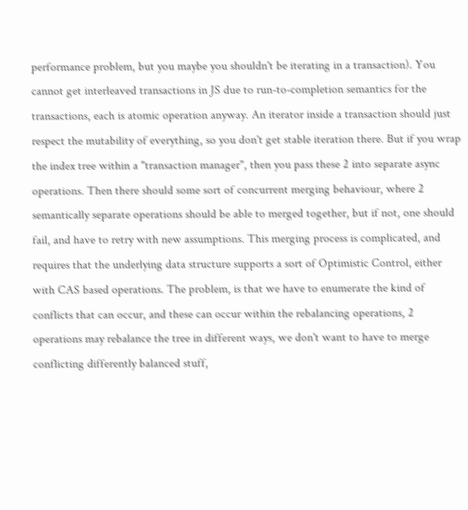performance problem, but you maybe you shouldn't be iterating in a transaction). You cannot get interleaved transactions in JS due to run-to-completion semantics for the transactions, each is atomic operation anyway. An iterator inside a transaction should just respect the mutability of everything, so you don't get stable iteration there. But if you wrap the index tree within a "transaction manager", then you pass these 2 into separate async operations. Then there should some sort of concurrent merging behaviour, where 2 semantically separate operations should be able to merged together, but if not, one should fail, and have to retry with new assumptions. This merging process is complicated, and requires that the underlying data structure supports a sort of Optimistic Control, either with CAS based operations. The problem, is that we have to enumerate the kind of conflicts that can occur, and these can occur within the rebalancing operations, 2 operations may rebalance the tree in different ways, we don't want to have to merge conflicting differently balanced stuff,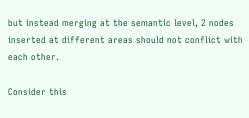but instead merging at the semantic level, 2 nodes inserted at different areas should not conflict with each other.

Consider this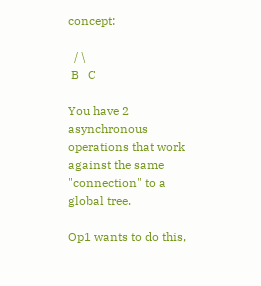concept:

  / \
 B   C

You have 2 asynchronous operations that work against the same "connection" to a global tree.

Op1 wants to do this,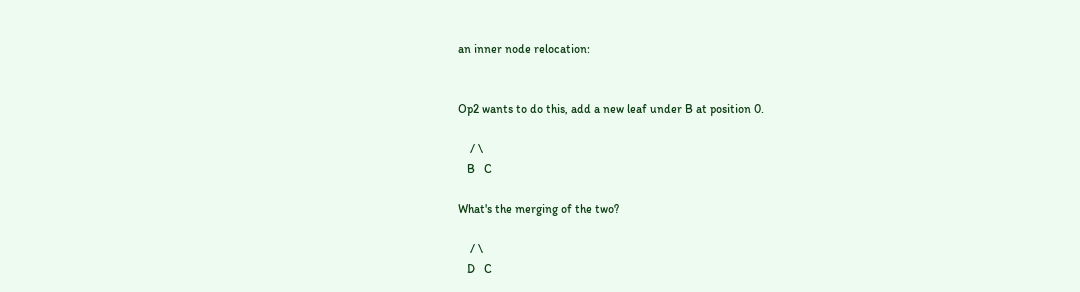an inner node relocation:


Op2 wants to do this, add a new leaf under B at position 0.

    / \
   B   C

What's the merging of the two?

    / \
   D   C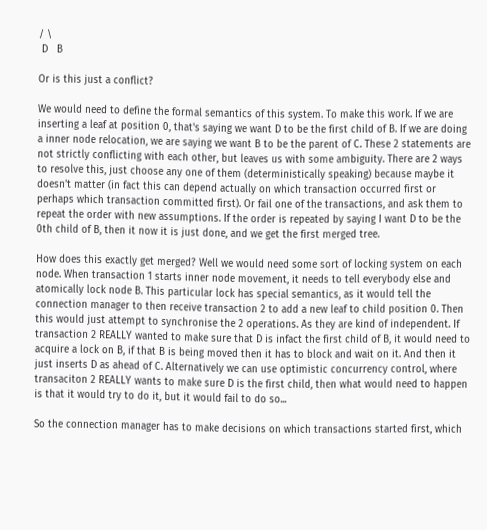/ \
 D   B

Or is this just a conflict?

We would need to define the formal semantics of this system. To make this work. If we are inserting a leaf at position 0, that's saying we want D to be the first child of B. If we are doing a inner node relocation, we are saying we want B to be the parent of C. These 2 statements are not strictly conflicting with each other, but leaves us with some ambiguity. There are 2 ways to resolve this, just choose any one of them (deterministically speaking) because maybe it doesn't matter (in fact this can depend actually on which transaction occurred first or perhaps which transaction committed first). Or fail one of the transactions, and ask them to repeat the order with new assumptions. If the order is repeated by saying I want D to be the 0th child of B, then it now it is just done, and we get the first merged tree.

How does this exactly get merged? Well we would need some sort of locking system on each node. When transaction 1 starts inner node movement, it needs to tell everybody else and atomically lock node B. This particular lock has special semantics, as it would tell the connection manager to then receive transaction 2 to add a new leaf to child position 0. Then this would just attempt to synchronise the 2 operations. As they are kind of independent. If transaction 2 REALLY wanted to make sure that D is infact the first child of B, it would need to acquire a lock on B, if that B is being moved then it has to block and wait on it. And then it just inserts D as ahead of C. Alternatively we can use optimistic concurrency control, where transaciton 2 REALLY wants to make sure D is the first child, then what would need to happen is that it would try to do it, but it would fail to do so...

So the connection manager has to make decisions on which transactions started first, which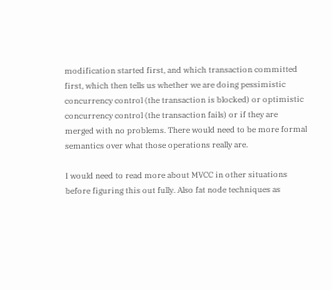modification started first, and which transaction committed first, which then tells us whether we are doing pessimistic concurrency control (the transaction is blocked) or optimistic concurrency control (the transaction fails) or if they are merged with no problems. There would need to be more formal semantics over what those operations really are.

I would need to read more about MVCC in other situations before figuring this out fully. Also fat node techniques as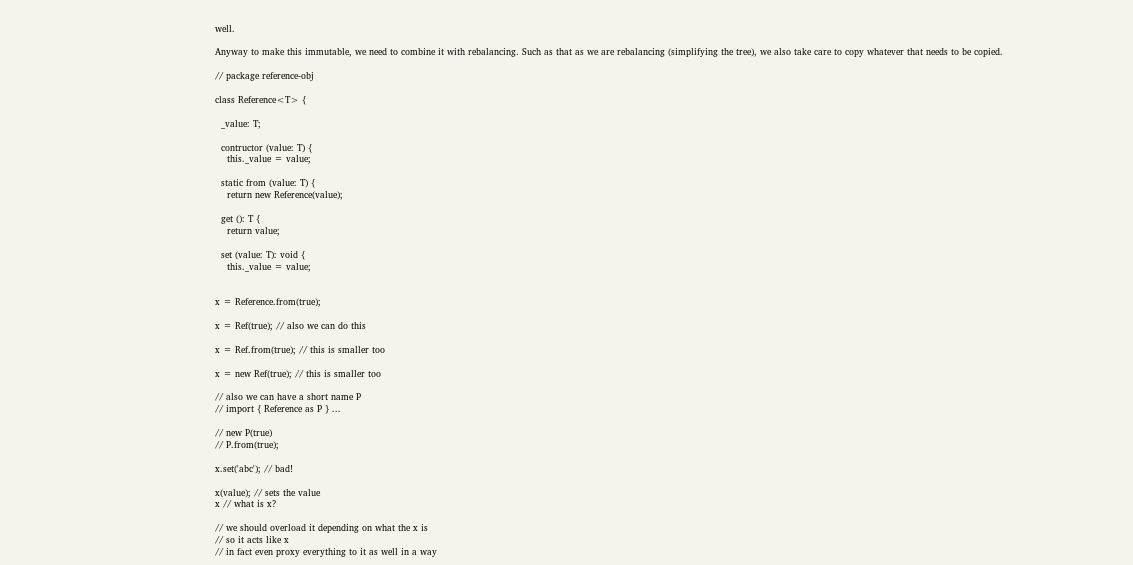well.

Anyway to make this immutable, we need to combine it with rebalancing. Such as that as we are rebalancing (simplifying the tree), we also take care to copy whatever that needs to be copied.

// package reference-obj

class Reference<T> {

  _value: T;

  contructor (value: T) {
    this._value = value;

  static from (value: T) {
    return new Reference(value);

  get (): T {
    return value;

  set (value: T): void {
    this._value = value;


x = Reference.from(true);

x = Ref(true); // also we can do this

x = Ref.from(true); // this is smaller too

x = new Ref(true); // this is smaller too

// also we can have a short name P
// import { Reference as P } ...

// new P(true)
// P.from(true);

x.set('abc'); // bad!

x(value); // sets the value
x // what is x?

// we should overload it depending on what the x is
// so it acts like x
// in fact even proxy everything to it as well in a way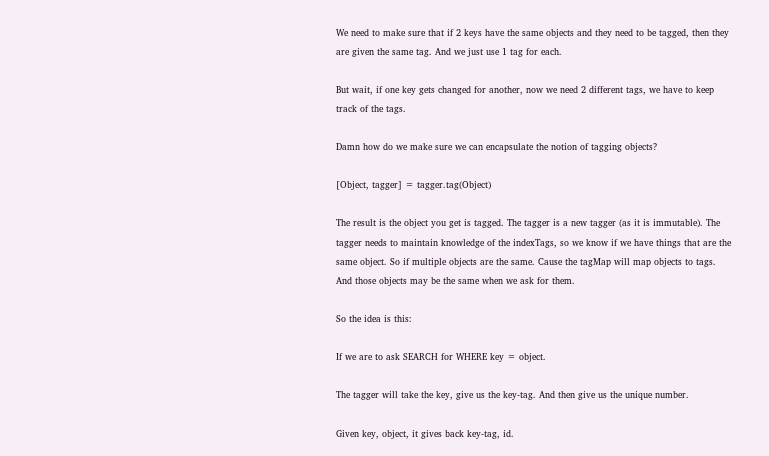We need to make sure that if 2 keys have the same objects and they need to be tagged, then they are given the same tag. And we just use 1 tag for each.

But wait, if one key gets changed for another, now we need 2 different tags, we have to keep track of the tags.

Damn how do we make sure we can encapsulate the notion of tagging objects?

[Object, tagger] = tagger.tag(Object)

The result is the object you get is tagged. The tagger is a new tagger (as it is immutable). The tagger needs to maintain knowledge of the indexTags, so we know if we have things that are the same object. So if multiple objects are the same. Cause the tagMap will map objects to tags. And those objects may be the same when we ask for them.

So the idea is this:

If we are to ask SEARCH for WHERE key = object.

The tagger will take the key, give us the key-tag. And then give us the unique number.

Given key, object, it gives back key-tag, id.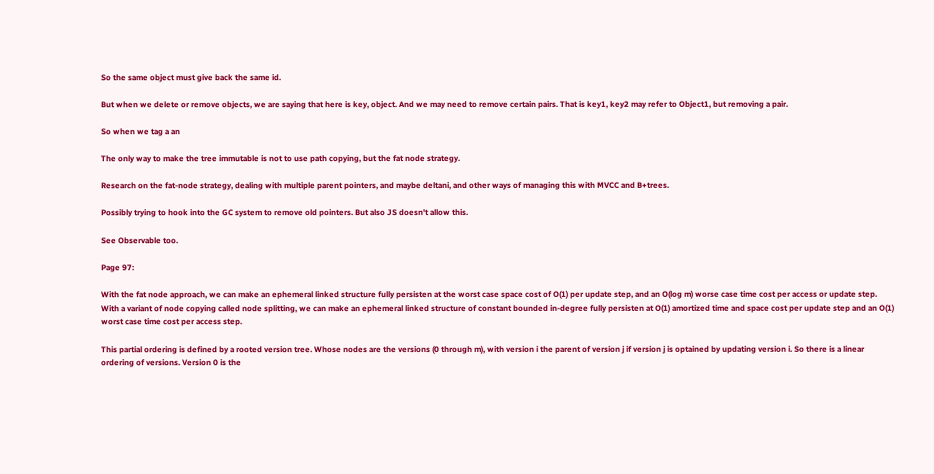So the same object must give back the same id.

But when we delete or remove objects, we are saying that here is key, object. And we may need to remove certain pairs. That is key1, key2 may refer to Object1, but removing a pair.

So when we tag a an

The only way to make the tree immutable is not to use path copying, but the fat node strategy.

Research on the fat-node strategy, dealing with multiple parent pointers, and maybe deltani, and other ways of managing this with MVCC and B+trees.

Possibly trying to hook into the GC system to remove old pointers. But also JS doesn't allow this.

See Observable too.

Page 97:

With the fat node approach, we can make an ephemeral linked structure fully persisten at the worst case space cost of O(1) per update step, and an O(log m) worse case time cost per access or update step. With a variant of node copying called node splitting, we can make an ephemeral linked structure of constant bounded in-degree fully persisten at O(1) amortized time and space cost per update step and an O(1) worst case time cost per access step.

This partial ordering is defined by a rooted version tree. Whose nodes are the versions (0 through m), with version i the parent of version j if version j is optained by updating version i. So there is a linear ordering of versions. Version 0 is the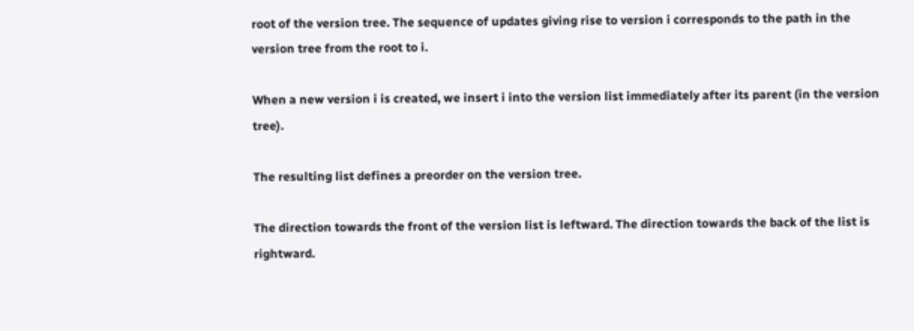root of the version tree. The sequence of updates giving rise to version i corresponds to the path in the version tree from the root to i.

When a new version i is created, we insert i into the version list immediately after its parent (in the version tree).

The resulting list defines a preorder on the version tree.

The direction towards the front of the version list is leftward. The direction towards the back of the list is rightward.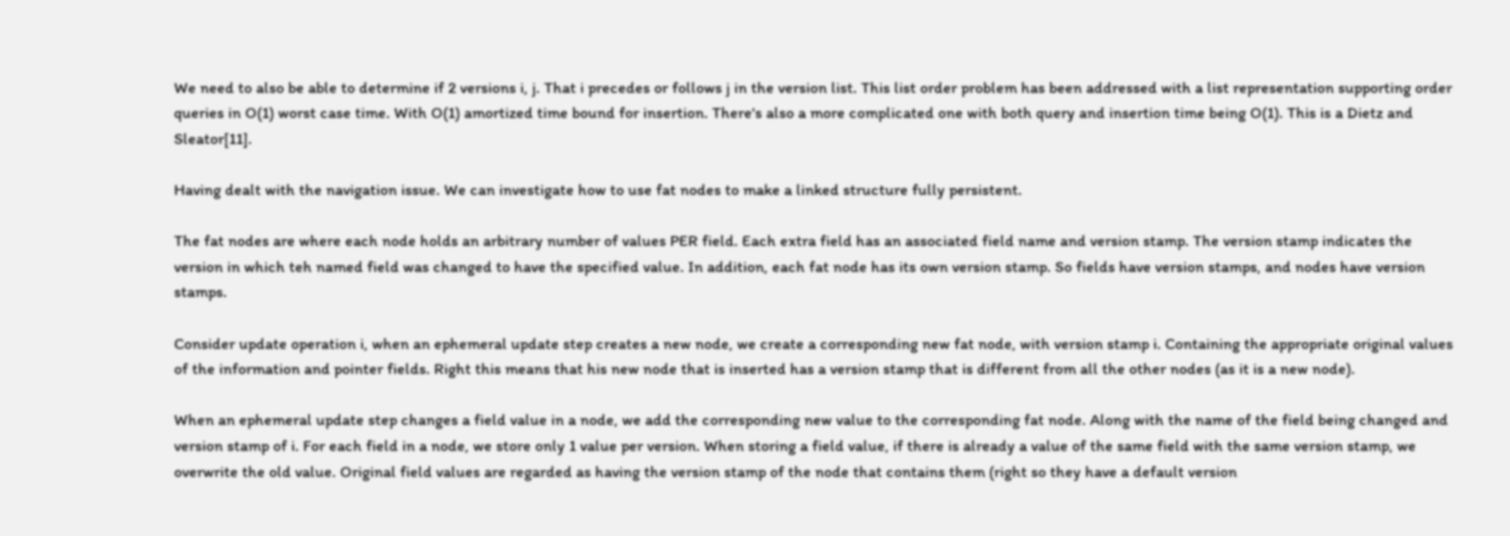We need to also be able to determine if 2 versions i, j. That i precedes or follows j in the version list. This list order problem has been addressed with a list representation supporting order queries in O(1) worst case time. With O(1) amortized time bound for insertion. There's also a more complicated one with both query and insertion time being O(1). This is a Dietz and Sleator[11].

Having dealt with the navigation issue. We can investigate how to use fat nodes to make a linked structure fully persistent.

The fat nodes are where each node holds an arbitrary number of values PER field. Each extra field has an associated field name and version stamp. The version stamp indicates the version in which teh named field was changed to have the specified value. In addition, each fat node has its own version stamp. So fields have version stamps, and nodes have version stamps.

Consider update operation i, when an ephemeral update step creates a new node, we create a corresponding new fat node, with version stamp i. Containing the appropriate original values of the information and pointer fields. Right this means that his new node that is inserted has a version stamp that is different from all the other nodes (as it is a new node).

When an ephemeral update step changes a field value in a node, we add the corresponding new value to the corresponding fat node. Along with the name of the field being changed and version stamp of i. For each field in a node, we store only 1 value per version. When storing a field value, if there is already a value of the same field with the same version stamp, we overwrite the old value. Original field values are regarded as having the version stamp of the node that contains them (right so they have a default version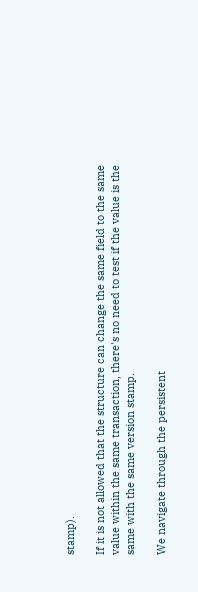stamp).

If it is not allowed that the structure can change the same field to the same value within the same transaction, there's no need to test if the value is the same with the same version stamp.

We navigate through the persistent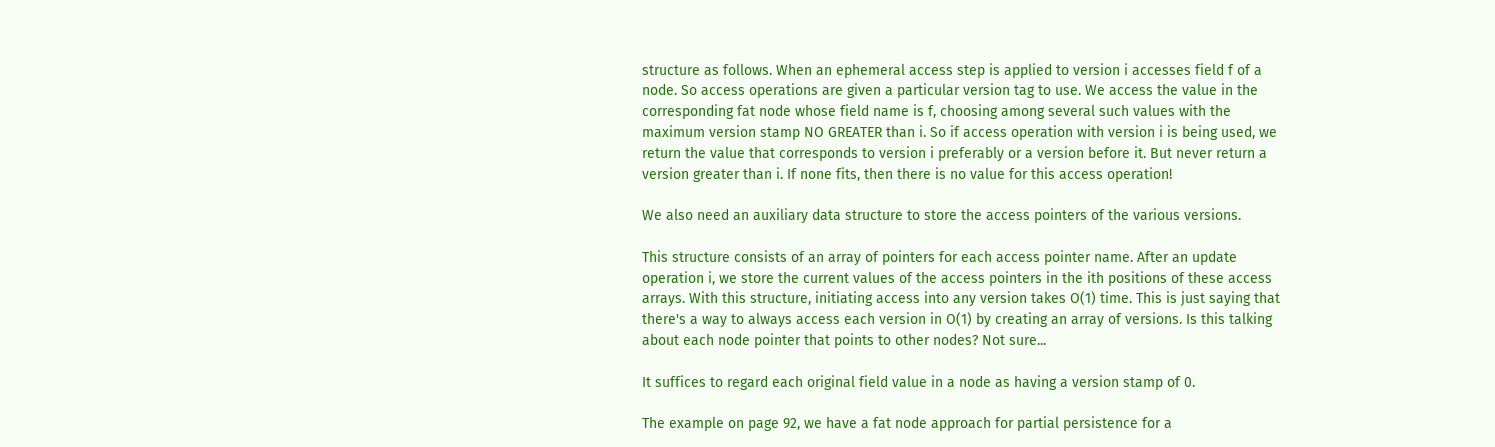structure as follows. When an ephemeral access step is applied to version i accesses field f of a node. So access operations are given a particular version tag to use. We access the value in the corresponding fat node whose field name is f, choosing among several such values with the maximum version stamp NO GREATER than i. So if access operation with version i is being used, we return the value that corresponds to version i preferably or a version before it. But never return a version greater than i. If none fits, then there is no value for this access operation!

We also need an auxiliary data structure to store the access pointers of the various versions.

This structure consists of an array of pointers for each access pointer name. After an update operation i, we store the current values of the access pointers in the ith positions of these access arrays. With this structure, initiating access into any version takes O(1) time. This is just saying that there's a way to always access each version in O(1) by creating an array of versions. Is this talking about each node pointer that points to other nodes? Not sure...

It suffices to regard each original field value in a node as having a version stamp of 0.

The example on page 92, we have a fat node approach for partial persistence for a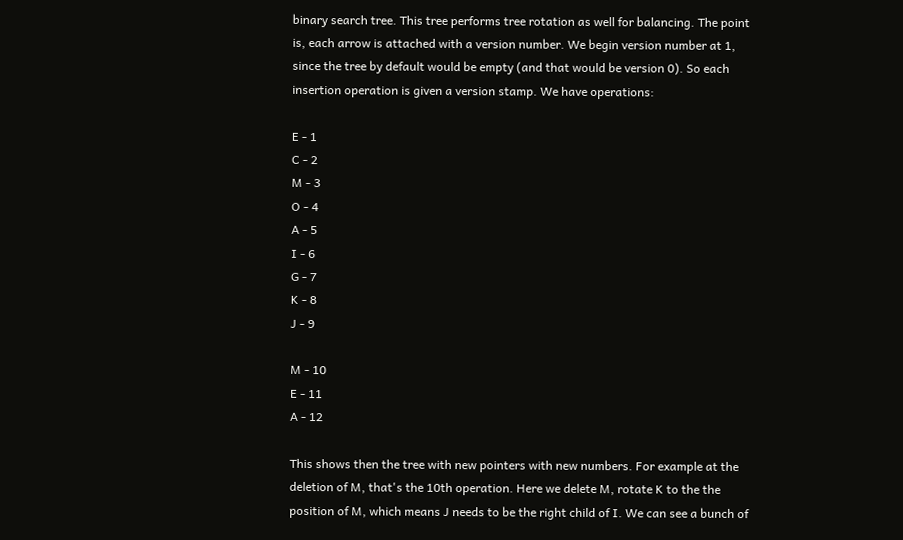binary search tree. This tree performs tree rotation as well for balancing. The point is, each arrow is attached with a version number. We begin version number at 1, since the tree by default would be empty (and that would be version 0). So each insertion operation is given a version stamp. We have operations:

E - 1
C - 2
M - 3
O - 4
A - 5
I - 6
G - 7
K - 8
J - 9

M - 10
E - 11
A - 12

This shows then the tree with new pointers with new numbers. For example at the deletion of M, that's the 10th operation. Here we delete M, rotate K to the the position of M, which means J needs to be the right child of I. We can see a bunch of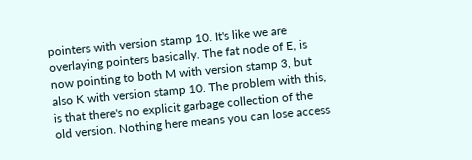pointers with version stamp 10. It's like we are overlaying pointers basically. The fat node of E, is now pointing to both M with version stamp 3, but also K with version stamp 10. The problem with this, is that there's no explicit garbage collection of the old version. Nothing here means you can lose access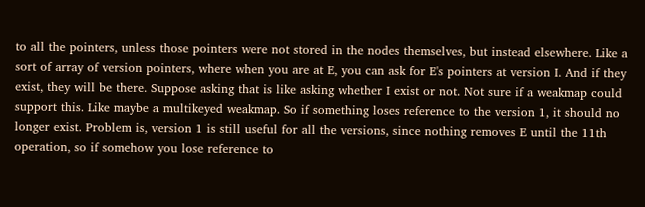to all the pointers, unless those pointers were not stored in the nodes themselves, but instead elsewhere. Like a sort of array of version pointers, where when you are at E, you can ask for E's pointers at version I. And if they exist, they will be there. Suppose asking that is like asking whether I exist or not. Not sure if a weakmap could support this. Like maybe a multikeyed weakmap. So if something loses reference to the version 1, it should no longer exist. Problem is, version 1 is still useful for all the versions, since nothing removes E until the 11th operation, so if somehow you lose reference to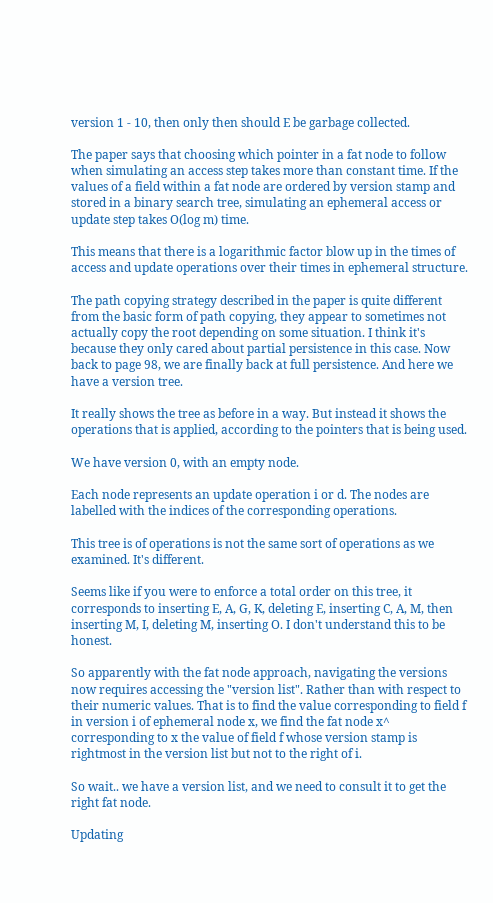version 1 - 10, then only then should E be garbage collected.

The paper says that choosing which pointer in a fat node to follow when simulating an access step takes more than constant time. If the values of a field within a fat node are ordered by version stamp and stored in a binary search tree, simulating an ephemeral access or update step takes O(log m) time.

This means that there is a logarithmic factor blow up in the times of access and update operations over their times in ephemeral structure.

The path copying strategy described in the paper is quite different from the basic form of path copying, they appear to sometimes not actually copy the root depending on some situation. I think it's because they only cared about partial persistence in this case. Now back to page 98, we are finally back at full persistence. And here we have a version tree.

It really shows the tree as before in a way. But instead it shows the operations that is applied, according to the pointers that is being used.

We have version 0, with an empty node.

Each node represents an update operation i or d. The nodes are labelled with the indices of the corresponding operations.

This tree is of operations is not the same sort of operations as we examined. It's different.

Seems like if you were to enforce a total order on this tree, it corresponds to inserting E, A, G, K, deleting E, inserting C, A, M, then inserting M, I, deleting M, inserting O. I don't understand this to be honest.

So apparently with the fat node approach, navigating the versions now requires accessing the "version list". Rather than with respect to their numeric values. That is to find the value corresponding to field f in version i of ephemeral node x, we find the fat node x^ corresponding to x the value of field f whose version stamp is rightmost in the version list but not to the right of i.

So wait.. we have a version list, and we need to consult it to get the right fat node.

Updating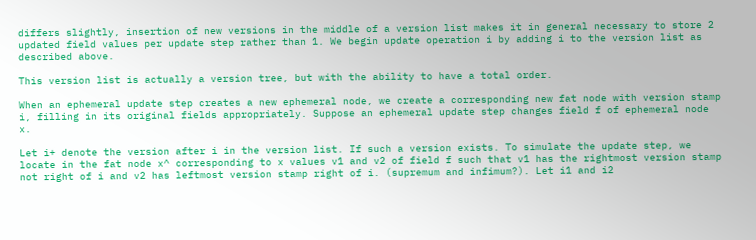differs slightly, insertion of new versions in the middle of a version list makes it in general necessary to store 2 updated field values per update step rather than 1. We begin update operation i by adding i to the version list as described above.

This version list is actually a version tree, but with the ability to have a total order.

When an ephemeral update step creates a new ephemeral node, we create a corresponding new fat node with version stamp i, filling in its original fields appropriately. Suppose an ephemeral update step changes field f of ephemeral node x.

Let i+ denote the version after i in the version list. If such a version exists. To simulate the update step, we locate in the fat node x^ corresponding to x values v1 and v2 of field f such that v1 has the rightmost version stamp not right of i and v2 has leftmost version stamp right of i. (supremum and infimum?). Let i1 and i2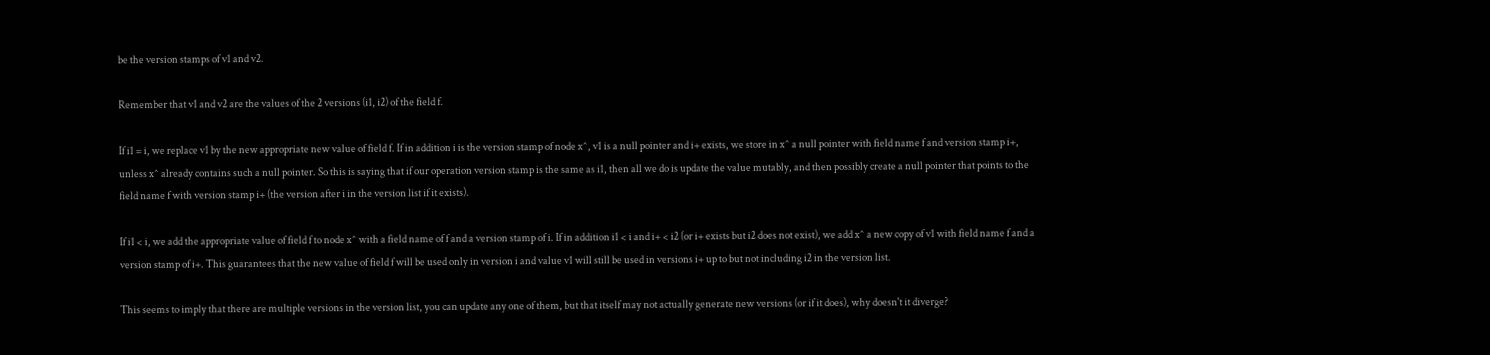be the version stamps of v1 and v2.

Remember that v1 and v2 are the values of the 2 versions (i1, i2) of the field f.

If i1 = i, we replace v1 by the new appropriate new value of field f. If in addition i is the version stamp of node x^, v1 is a null pointer and i+ exists, we store in x^ a null pointer with field name f and version stamp i+, unless x^ already contains such a null pointer. So this is saying that if our operation version stamp is the same as i1, then all we do is update the value mutably, and then possibly create a null pointer that points to the field name f with version stamp i+ (the version after i in the version list if it exists).

If i1 < i, we add the appropriate value of field f to node x^ with a field name of f and a version stamp of i. If in addition i1 < i and i+ < i2 (or i+ exists but i2 does not exist), we add x^ a new copy of v1 with field name f and a version stamp of i+. This guarantees that the new value of field f will be used only in version i and value v1 will still be used in versions i+ up to but not including i2 in the version list.

This seems to imply that there are multiple versions in the version list, you can update any one of them, but that itself may not actually generate new versions (or if it does), why doesn't it diverge?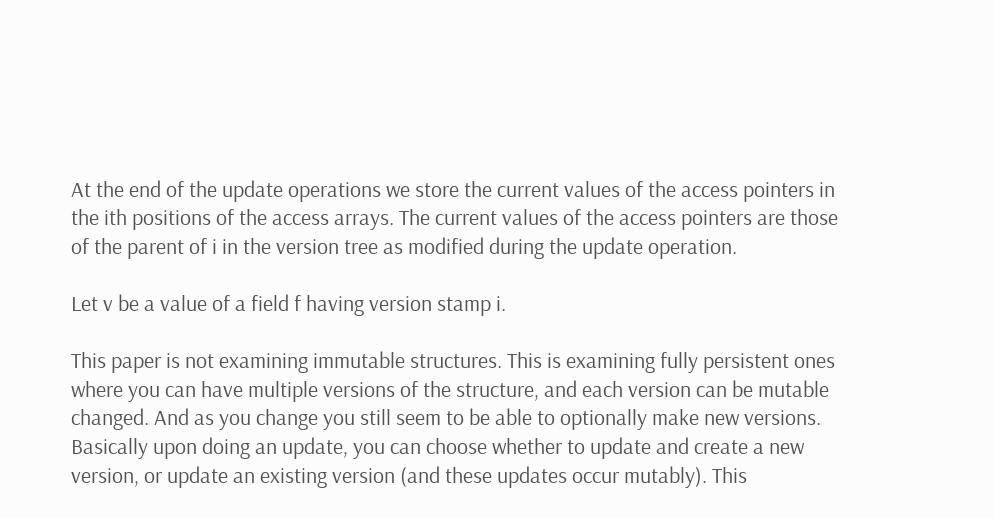At the end of the update operations we store the current values of the access pointers in the ith positions of the access arrays. The current values of the access pointers are those of the parent of i in the version tree as modified during the update operation.

Let v be a value of a field f having version stamp i.

This paper is not examining immutable structures. This is examining fully persistent ones where you can have multiple versions of the structure, and each version can be mutable changed. And as you change you still seem to be able to optionally make new versions. Basically upon doing an update, you can choose whether to update and create a new version, or update an existing version (and these updates occur mutably). This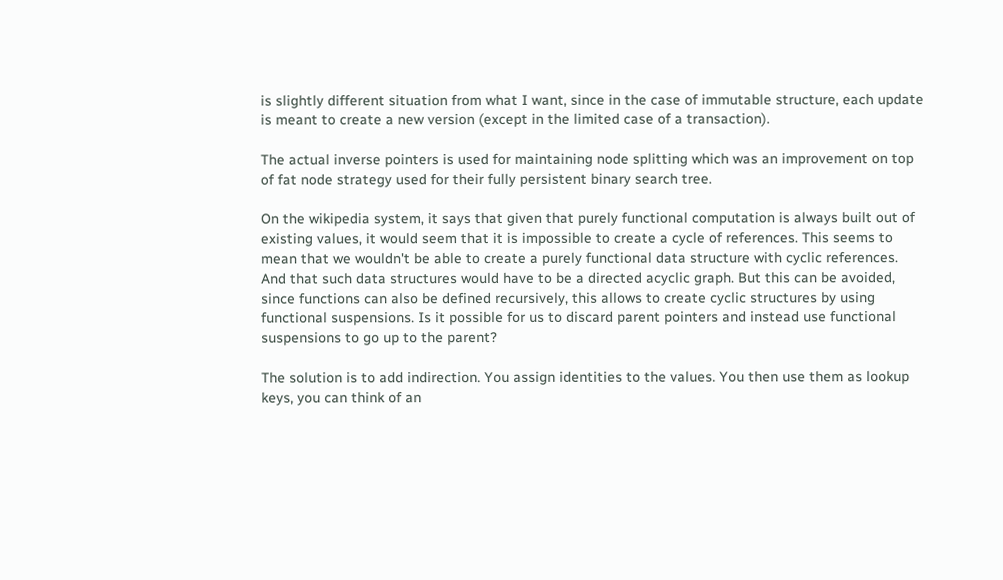is slightly different situation from what I want, since in the case of immutable structure, each update is meant to create a new version (except in the limited case of a transaction).

The actual inverse pointers is used for maintaining node splitting which was an improvement on top of fat node strategy used for their fully persistent binary search tree.

On the wikipedia system, it says that given that purely functional computation is always built out of existing values, it would seem that it is impossible to create a cycle of references. This seems to mean that we wouldn't be able to create a purely functional data structure with cyclic references. And that such data structures would have to be a directed acyclic graph. But this can be avoided, since functions can also be defined recursively, this allows to create cyclic structures by using functional suspensions. Is it possible for us to discard parent pointers and instead use functional suspensions to go up to the parent?

The solution is to add indirection. You assign identities to the values. You then use them as lookup keys, you can think of an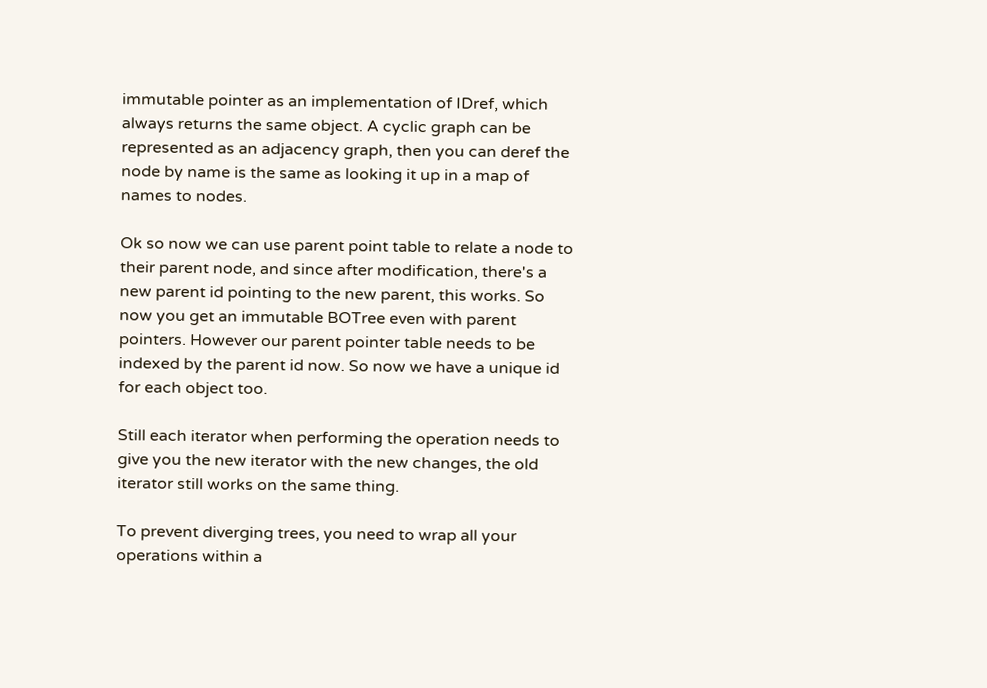immutable pointer as an implementation of IDref, which always returns the same object. A cyclic graph can be represented as an adjacency graph, then you can deref the node by name is the same as looking it up in a map of names to nodes.

Ok so now we can use parent point table to relate a node to their parent node, and since after modification, there's a new parent id pointing to the new parent, this works. So now you get an immutable BOTree even with parent pointers. However our parent pointer table needs to be indexed by the parent id now. So now we have a unique id for each object too.

Still each iterator when performing the operation needs to give you the new iterator with the new changes, the old iterator still works on the same thing.

To prevent diverging trees, you need to wrap all your operations within a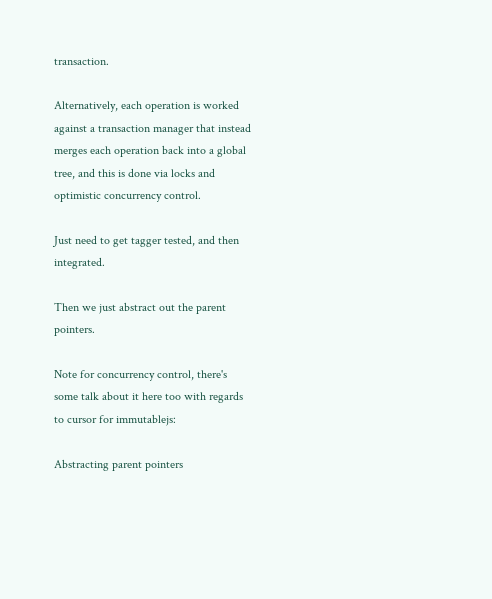transaction.

Alternatively, each operation is worked against a transaction manager that instead merges each operation back into a global tree, and this is done via locks and optimistic concurrency control.

Just need to get tagger tested, and then integrated.

Then we just abstract out the parent pointers.

Note for concurrency control, there's some talk about it here too with regards to cursor for immutablejs:

Abstracting parent pointers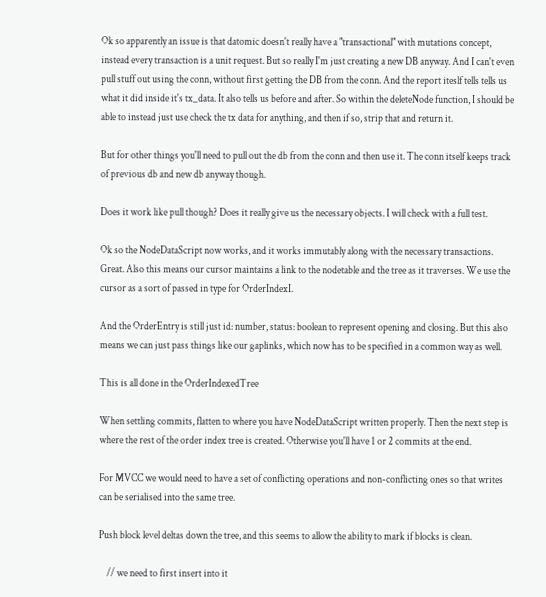Ok so apparently an issue is that datomic doesn't really have a "transactional" with mutations concept, instead every transaction is a unit request. But so really I'm just creating a new DB anyway. And I can't even pull stuff out using the conn, without first getting the DB from the conn. And the report iteslf tells tells us what it did inside it's tx_data. It also tells us before and after. So within the deleteNode function, I should be able to instead just use check the tx data for anything, and then if so, strip that and return it.

But for other things you'll need to pull out the db from the conn and then use it. The conn itself keeps track of previous db and new db anyway though.

Does it work like pull though? Does it really give us the necessary objects. I will check with a full test.

Ok so the NodeDataScript now works, and it works immutably along with the necessary transactions. Great. Also this means our cursor maintains a link to the nodetable and the tree as it traverses. We use the cursor as a sort of passed in type for OrderIndexI.

And the OrderEntry is still just id: number, status: boolean to represent opening and closing. But this also means we can just pass things like our gaplinks, which now has to be specified in a common way as well.

This is all done in the OrderIndexedTree

When settling commits, flatten to where you have NodeDataScript written properly. Then the next step is where the rest of the order index tree is created. Otherwise you'll have 1 or 2 commits at the end.

For MVCC we would need to have a set of conflicting operations and non-conflicting ones so that writes can be serialised into the same tree.

Push block level deltas down the tree, and this seems to allow the ability to mark if blocks is clean.

    // we need to first insert into it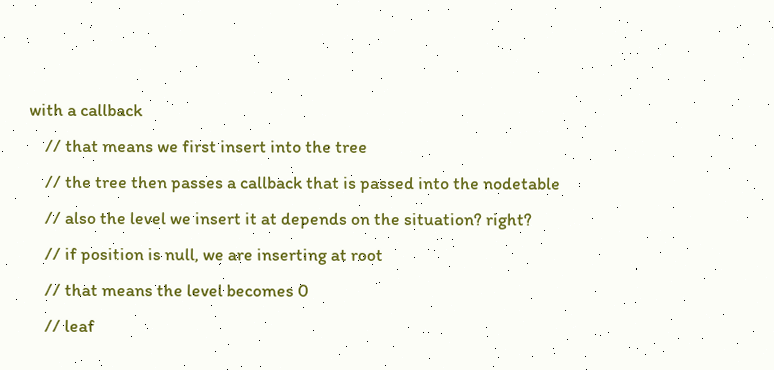with a callback
    // that means we first insert into the tree
    // the tree then passes a callback that is passed into the nodetable
    // also the level we insert it at depends on the situation? right?
    // if position is null, we are inserting at root
    // that means the level becomes 0
    // leaf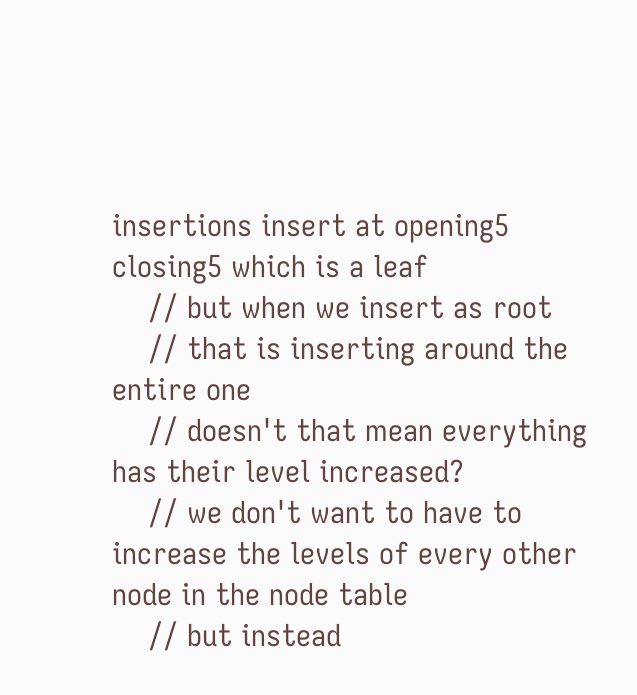insertions insert at opening5 closing5 which is a leaf
    // but when we insert as root
    // that is inserting around the entire one
    // doesn't that mean everything has their level increased?
    // we don't want to have to increase the levels of every other node in the node table
    // but instead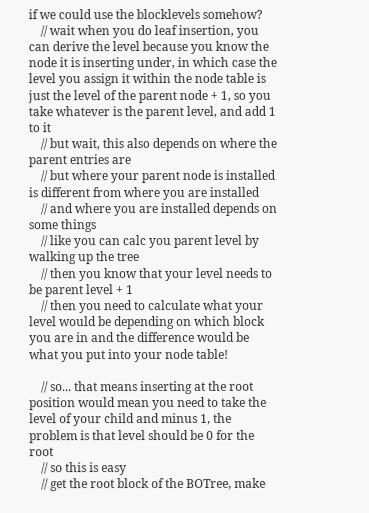if we could use the blocklevels somehow?
    // wait when you do leaf insertion, you can derive the level because you know the node it is inserting under, in which case the level you assign it within the node table is just the level of the parent node + 1, so you take whatever is the parent level, and add 1 to it
    // but wait, this also depends on where the parent entries are
    // but where your parent node is installed is different from where you are installed
    // and where you are installed depends on some things
    // like you can calc you parent level by walking up the tree
    // then you know that your level needs to be parent level + 1
    // then you need to calculate what your level would be depending on which block you are in and the difference would be what you put into your node table!

    // so... that means inserting at the root position would mean you need to take the level of your child and minus 1, the problem is that level should be 0 for the root
    // so this is easy
    // get the root block of the BOTree, make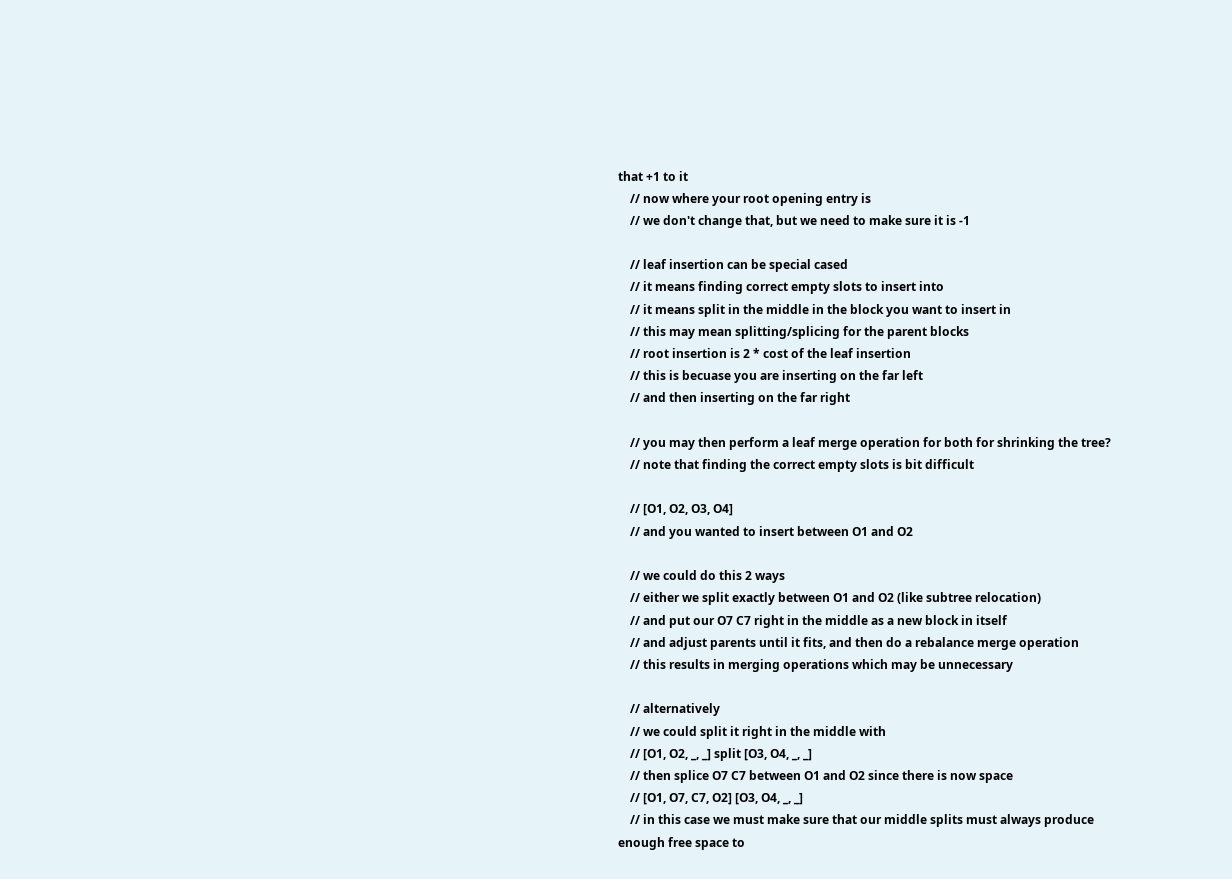that +1 to it
    // now where your root opening entry is
    // we don't change that, but we need to make sure it is -1

    // leaf insertion can be special cased
    // it means finding correct empty slots to insert into
    // it means split in the middle in the block you want to insert in
    // this may mean splitting/splicing for the parent blocks
    // root insertion is 2 * cost of the leaf insertion
    // this is becuase you are inserting on the far left
    // and then inserting on the far right

    // you may then perform a leaf merge operation for both for shrinking the tree?
    // note that finding the correct empty slots is bit difficult

    // [O1, O2, O3, O4]
    // and you wanted to insert between O1 and O2

    // we could do this 2 ways
    // either we split exactly between O1 and O2 (like subtree relocation)
    // and put our O7 C7 right in the middle as a new block in itself
    // and adjust parents until it fits, and then do a rebalance merge operation
    // this results in merging operations which may be unnecessary

    // alternatively
    // we could split it right in the middle with
    // [O1, O2, _, _] split [O3, O4, _, _]
    // then splice O7 C7 between O1 and O2 since there is now space
    // [O1, O7, C7, O2] [O3, O4, _, _]
    // in this case we must make sure that our middle splits must always produce enough free space to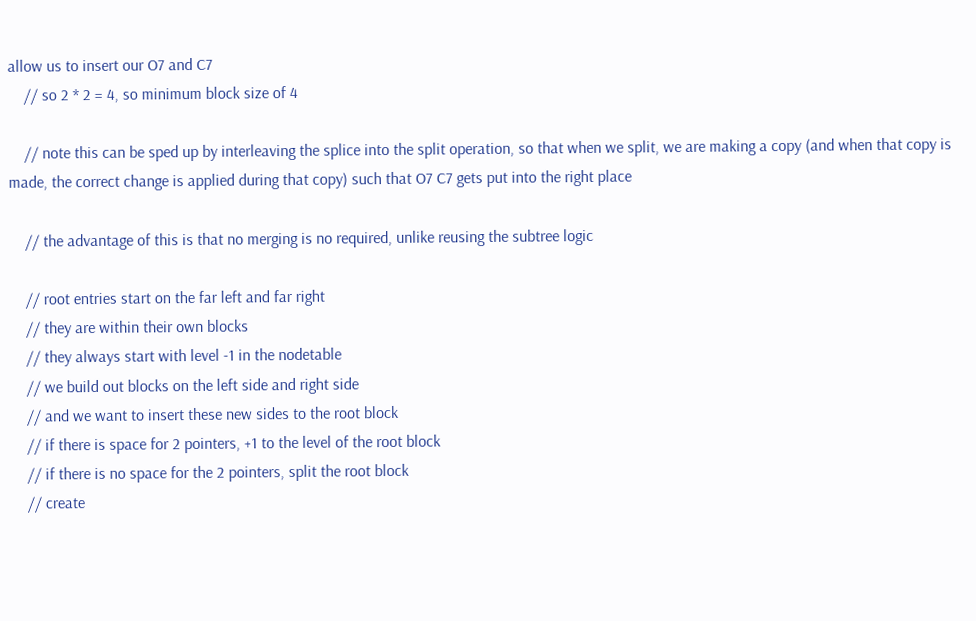allow us to insert our O7 and C7
    // so 2 * 2 = 4, so minimum block size of 4

    // note this can be sped up by interleaving the splice into the split operation, so that when we split, we are making a copy (and when that copy is made, the correct change is applied during that copy) such that O7 C7 gets put into the right place

    // the advantage of this is that no merging is no required, unlike reusing the subtree logic

    // root entries start on the far left and far right
    // they are within their own blocks
    // they always start with level -1 in the nodetable
    // we build out blocks on the left side and right side
    // and we want to insert these new sides to the root block
    // if there is space for 2 pointers, +1 to the level of the root block
    // if there is no space for the 2 pointers, split the root block
    // create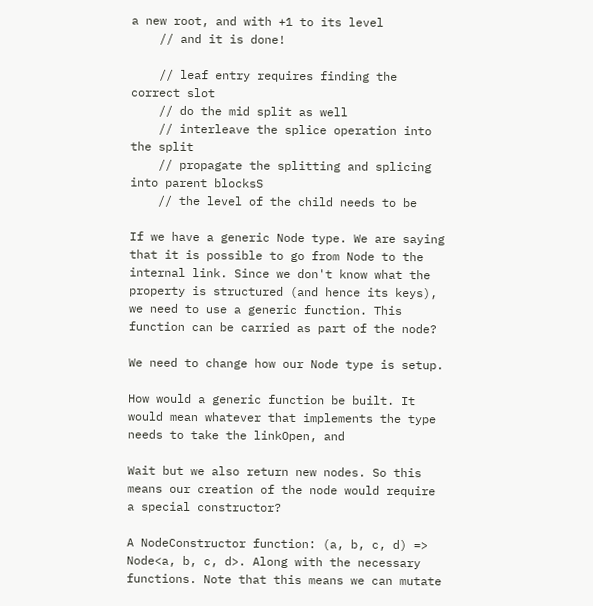a new root, and with +1 to its level
    // and it is done!

    // leaf entry requires finding the correct slot
    // do the mid split as well
    // interleave the splice operation into the split
    // propagate the splitting and splicing into parent blocksS
    // the level of the child needs to be

If we have a generic Node type. We are saying that it is possible to go from Node to the internal link. Since we don't know what the property is structured (and hence its keys), we need to use a generic function. This function can be carried as part of the node?

We need to change how our Node type is setup.

How would a generic function be built. It would mean whatever that implements the type needs to take the linkOpen, and

Wait but we also return new nodes. So this means our creation of the node would require a special constructor?

A NodeConstructor function: (a, b, c, d) => Node<a, b, c, d>. Along with the necessary functions. Note that this means we can mutate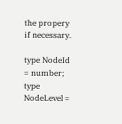the propery if necessary.

type NodeId = number;
type NodeLevel =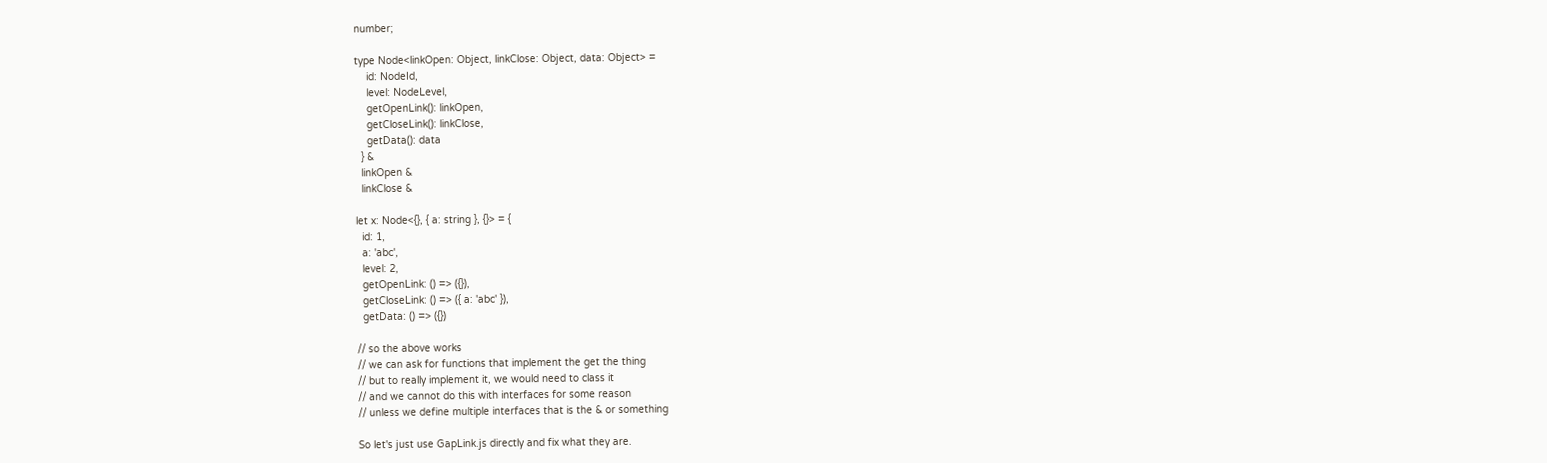number;

type Node<linkOpen: Object, linkClose: Object, data: Object> =
    id: NodeId,
    level: NodeLevel,
    getOpenLink(): linkOpen,
    getCloseLink(): linkClose,
    getData(): data
  } &
  linkOpen &
  linkClose &

let x: Node<{}, { a: string }, {}> = {
  id: 1,
  a: 'abc',
  level: 2,
  getOpenLink: () => ({}),
  getCloseLink: () => ({ a: 'abc' }),
  getData: () => ({})

// so the above works
// we can ask for functions that implement the get the thing
// but to really implement it, we would need to class it
// and we cannot do this with interfaces for some reason
// unless we define multiple interfaces that is the & or something

So let's just use GapLink.js directly and fix what they are.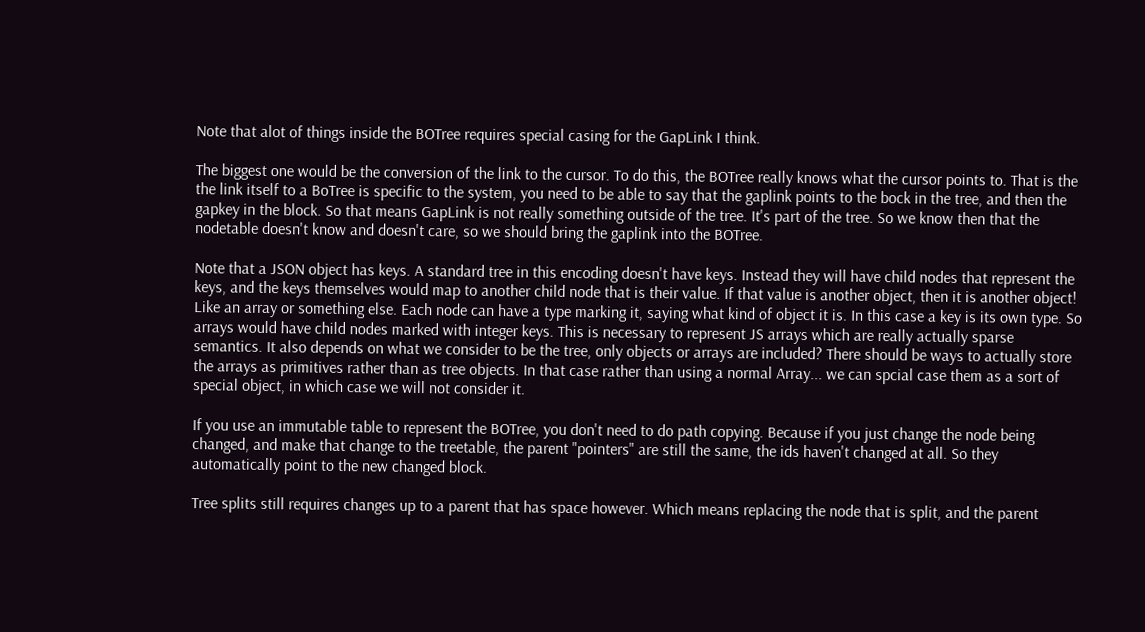Note that alot of things inside the BOTree requires special casing for the GapLink I think.

The biggest one would be the conversion of the link to the cursor. To do this, the BOTree really knows what the cursor points to. That is the the link itself to a BoTree is specific to the system, you need to be able to say that the gaplink points to the bock in the tree, and then the gapkey in the block. So that means GapLink is not really something outside of the tree. It's part of the tree. So we know then that the nodetable doesn't know and doesn't care, so we should bring the gaplink into the BOTree.

Note that a JSON object has keys. A standard tree in this encoding doesn't have keys. Instead they will have child nodes that represent the keys, and the keys themselves would map to another child node that is their value. If that value is another object, then it is another object! Like an array or something else. Each node can have a type marking it, saying what kind of object it is. In this case a key is its own type. So arrays would have child nodes marked with integer keys. This is necessary to represent JS arrays which are really actually sparse semantics. It also depends on what we consider to be the tree, only objects or arrays are included? There should be ways to actually store the arrays as primitives rather than as tree objects. In that case rather than using a normal Array... we can spcial case them as a sort of special object, in which case we will not consider it.

If you use an immutable table to represent the BOTree, you don't need to do path copying. Because if you just change the node being changed, and make that change to the treetable, the parent "pointers" are still the same, the ids haven't changed at all. So they automatically point to the new changed block.

Tree splits still requires changes up to a parent that has space however. Which means replacing the node that is split, and the parent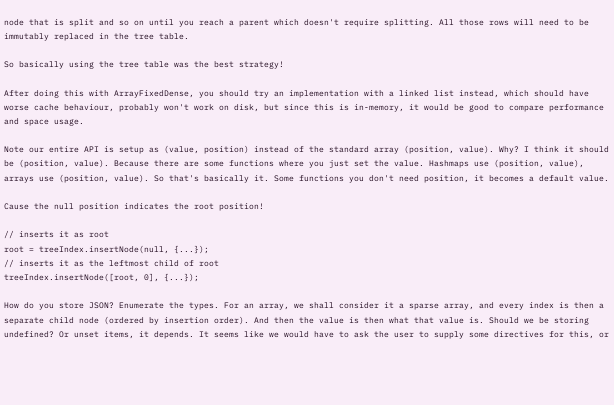node that is split and so on until you reach a parent which doesn't require splitting. All those rows will need to be immutably replaced in the tree table.

So basically using the tree table was the best strategy!

After doing this with ArrayFixedDense, you should try an implementation with a linked list instead, which should have worse cache behaviour, probably won't work on disk, but since this is in-memory, it would be good to compare performance and space usage.

Note our entire API is setup as (value, position) instead of the standard array (position, value). Why? I think it should be (position, value). Because there are some functions where you just set the value. Hashmaps use (position, value), arrays use (position, value). So that's basically it. Some functions you don't need position, it becomes a default value.

Cause the null position indicates the root position!

// inserts it as root
root = treeIndex.insertNode(null, {...});
// inserts it as the leftmost child of root
treeIndex.insertNode([root, 0], {...});

How do you store JSON? Enumerate the types. For an array, we shall consider it a sparse array, and every index is then a separate child node (ordered by insertion order). And then the value is then what that value is. Should we be storing undefined? Or unset items, it depends. It seems like we would have to ask the user to supply some directives for this, or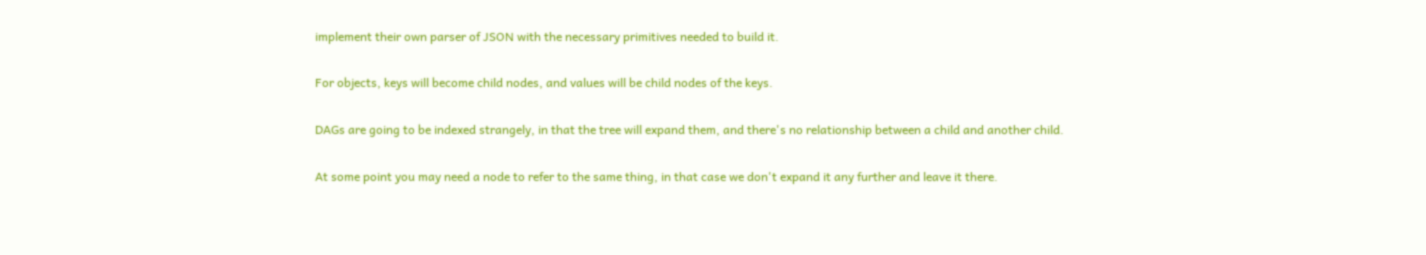implement their own parser of JSON with the necessary primitives needed to build it.

For objects, keys will become child nodes, and values will be child nodes of the keys.

DAGs are going to be indexed strangely, in that the tree will expand them, and there's no relationship between a child and another child.

At some point you may need a node to refer to the same thing, in that case we don't expand it any further and leave it there.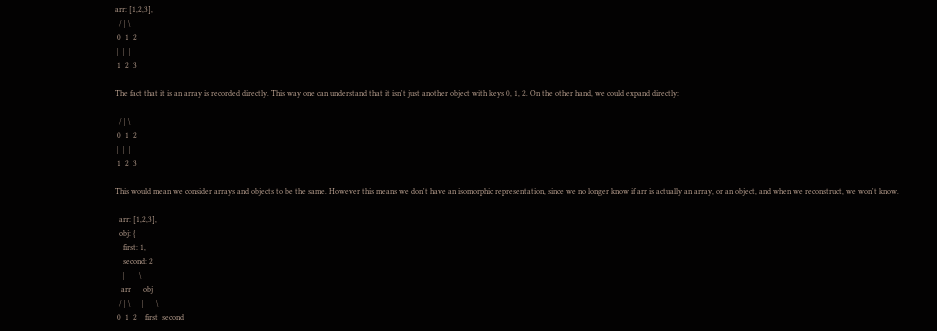arr: [1,2,3],
  / | \
 0  1  2
 |  |  |
 1  2  3

The fact that it is an array is recorded directly. This way one can understand that it isn't just another object with keys 0, 1, 2. On the other hand, we could expand directly:

  / | \
 0  1  2
 |  |  |
 1  2  3

This would mean we consider arrays and objects to be the same. However this means we don't have an isomorphic representation, since we no longer know if arr is actually an array, or an object, and when we reconstruct, we won't know.

  arr: [1,2,3],
  obj: {
    first: 1,
    second: 2
    |       \
   arr      obj
  / | \      |      \
 0  1  2    first  second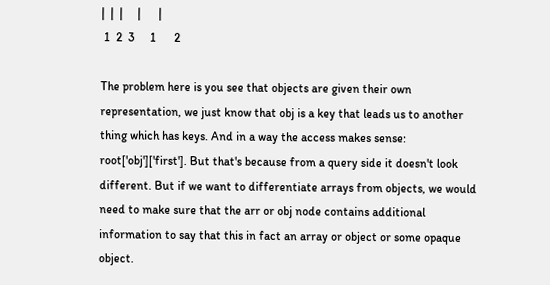|  |  |     |      |
 1  2  3     1      2

The problem here is you see that objects are given their own representation, we just know that obj is a key that leads us to another thing which has keys. And in a way the access makes sense: root['obj']['first']. But that's because from a query side it doesn't look different. But if we want to differentiate arrays from objects, we would need to make sure that the arr or obj node contains additional information to say that this in fact an array or object or some opaque object.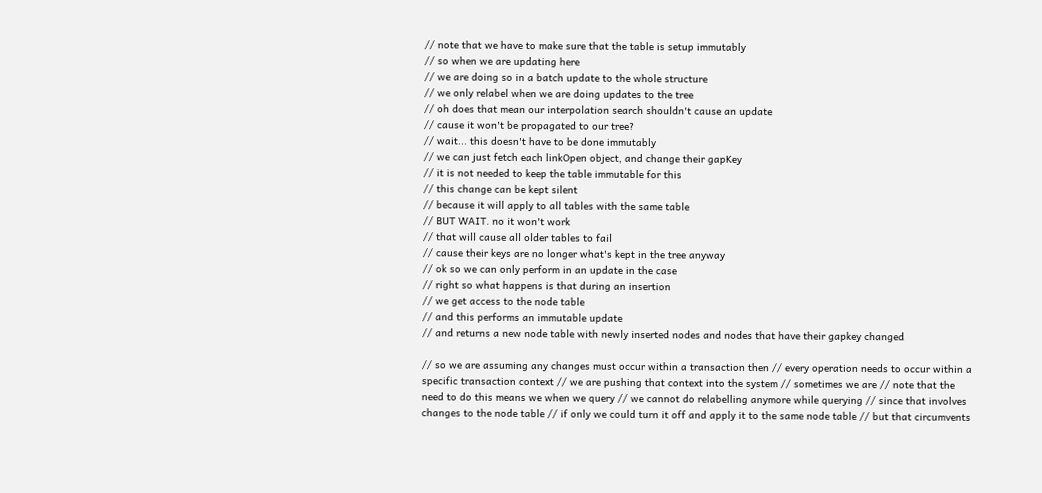// note that we have to make sure that the table is setup immutably
// so when we are updating here
// we are doing so in a batch update to the whole structure
// we only relabel when we are doing updates to the tree
// oh does that mean our interpolation search shouldn't cause an update
// cause it won't be propagated to our tree?
// wait... this doesn't have to be done immutably
// we can just fetch each linkOpen object, and change their gapKey
// it is not needed to keep the table immutable for this
// this change can be kept silent
// because it will apply to all tables with the same table
// BUT WAIT. no it won't work
// that will cause all older tables to fail
// cause their keys are no longer what's kept in the tree anyway
// ok so we can only perform in an update in the case
// right so what happens is that during an insertion
// we get access to the node table
// and this performs an immutable update
// and returns a new node table with newly inserted nodes and nodes that have their gapkey changed

// so we are assuming any changes must occur within a transaction then // every operation needs to occur within a specific transaction context // we are pushing that context into the system // sometimes we are // note that the need to do this means we when we query // we cannot do relabelling anymore while querying // since that involves changes to the node table // if only we could turn it off and apply it to the same node table // but that circumvents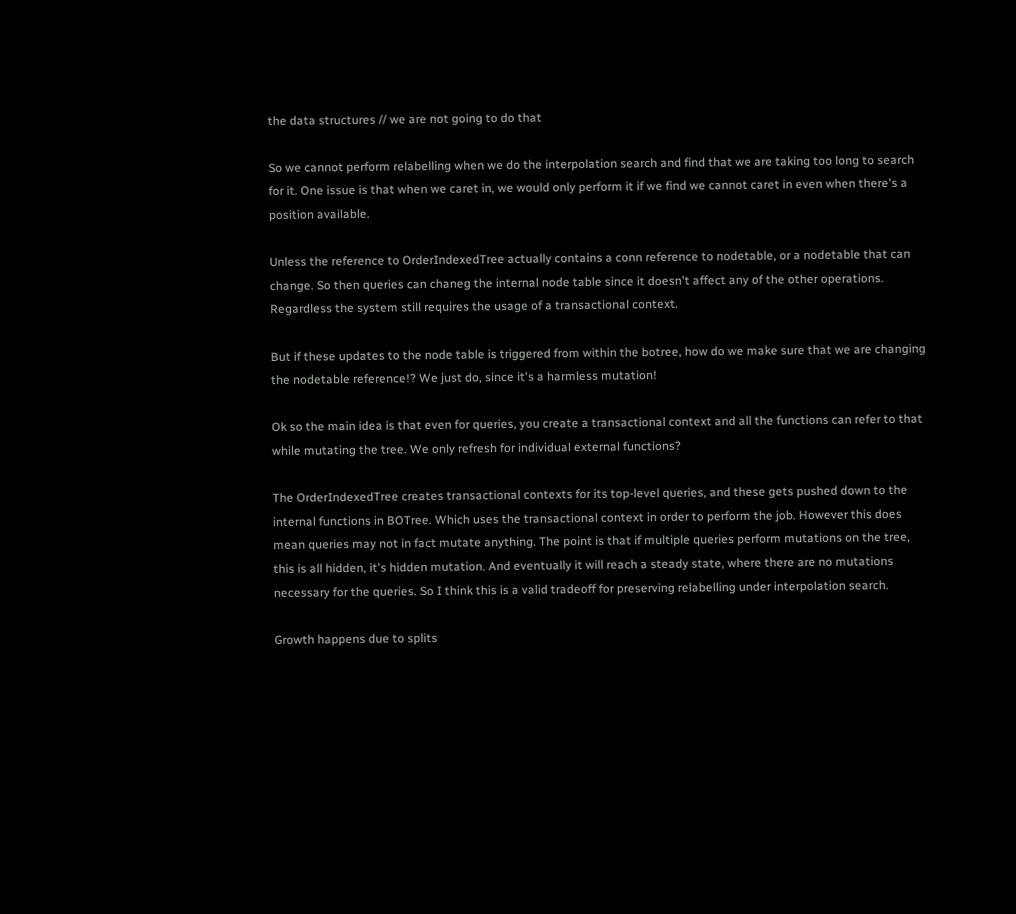the data structures // we are not going to do that

So we cannot perform relabelling when we do the interpolation search and find that we are taking too long to search for it. One issue is that when we caret in, we would only perform it if we find we cannot caret in even when there's a position available.

Unless the reference to OrderIndexedTree actually contains a conn reference to nodetable, or a nodetable that can change. So then queries can chaneg the internal node table since it doesn't affect any of the other operations. Regardless the system still requires the usage of a transactional context.

But if these updates to the node table is triggered from within the botree, how do we make sure that we are changing the nodetable reference!? We just do, since it's a harmless mutation!

Ok so the main idea is that even for queries, you create a transactional context and all the functions can refer to that while mutating the tree. We only refresh for individual external functions?

The OrderIndexedTree creates transactional contexts for its top-level queries, and these gets pushed down to the internal functions in BOTree. Which uses the transactional context in order to perform the job. However this does mean queries may not in fact mutate anything. The point is that if multiple queries perform mutations on the tree, this is all hidden, it's hidden mutation. And eventually it will reach a steady state, where there are no mutations necessary for the queries. So I think this is a valid tradeoff for preserving relabelling under interpolation search.

Growth happens due to splits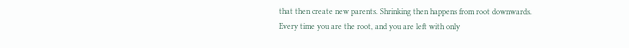that then create new parents. Shrinking then happens from root downwards. Every time you are the root, and you are left with only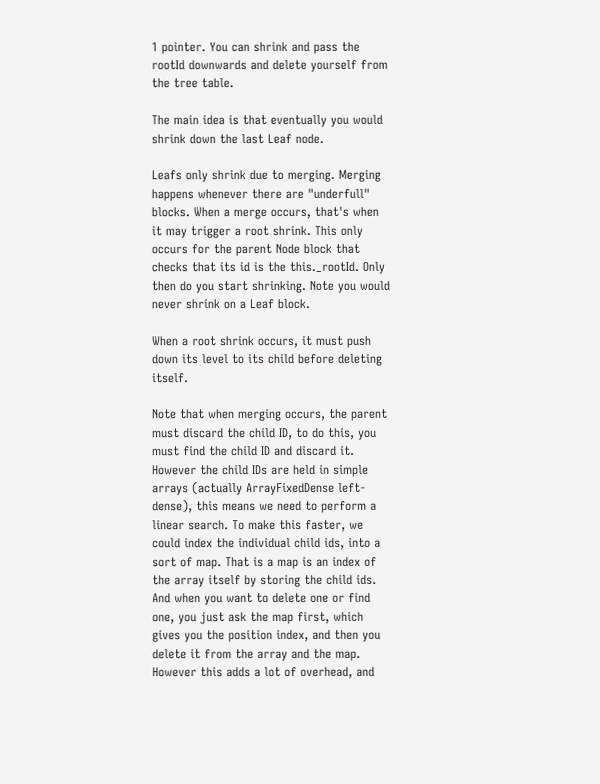1 pointer. You can shrink and pass the rootId downwards and delete yourself from the tree table.

The main idea is that eventually you would shrink down the last Leaf node.

Leafs only shrink due to merging. Merging happens whenever there are "underfull" blocks. When a merge occurs, that's when it may trigger a root shrink. This only occurs for the parent Node block that checks that its id is the this._rootId. Only then do you start shrinking. Note you would never shrink on a Leaf block.

When a root shrink occurs, it must push down its level to its child before deleting itself.

Note that when merging occurs, the parent must discard the child ID, to do this, you must find the child ID and discard it. However the child IDs are held in simple arrays (actually ArrayFixedDense left-dense), this means we need to perform a linear search. To make this faster, we could index the individual child ids, into a sort of map. That is a map is an index of the array itself by storing the child ids. And when you want to delete one or find one, you just ask the map first, which gives you the position index, and then you delete it from the array and the map. However this adds a lot of overhead, and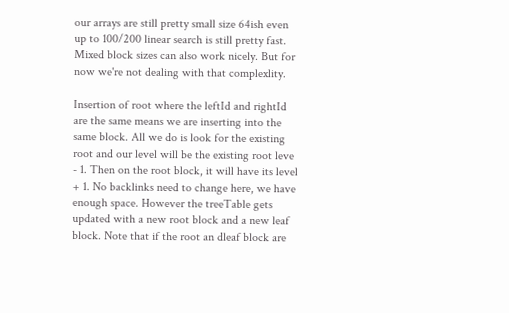our arrays are still pretty small size 64ish even up to 100/200 linear search is still pretty fast. Mixed block sizes can also work nicely. But for now we're not dealing with that complexlity.

Insertion of root where the leftId and rightId are the same means we are inserting into the same block. All we do is look for the existing root and our level will be the existing root leve - 1. Then on the root block, it will have its level + 1. No backlinks need to change here, we have enough space. However the treeTable gets updated with a new root block and a new leaf block. Note that if the root an dleaf block are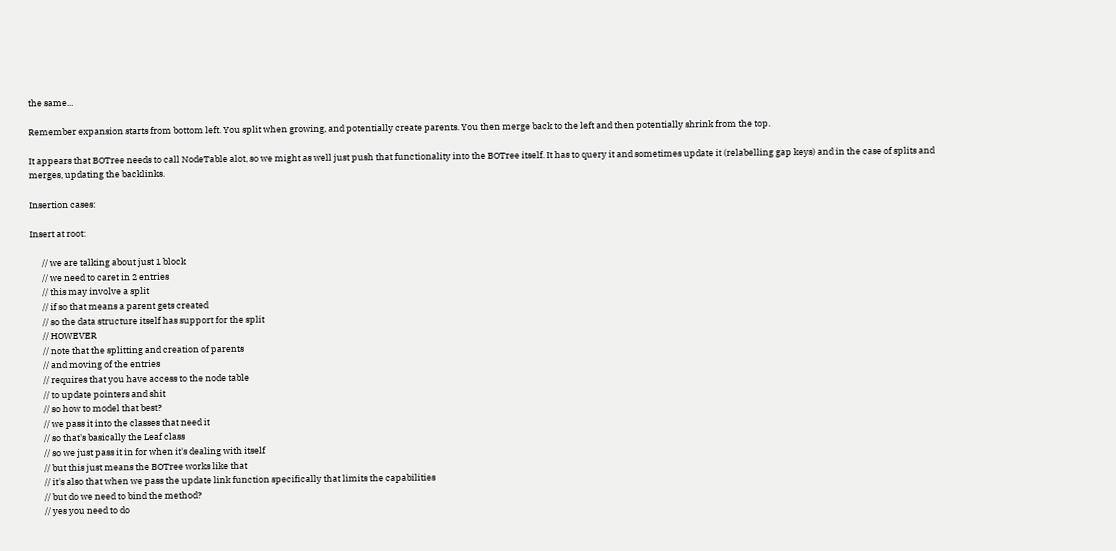the same...

Remember expansion starts from bottom left. You split when growing, and potentially create parents. You then merge back to the left and then potentially shrink from the top.

It appears that BOTree needs to call NodeTable alot, so we might as well just push that functionality into the BOTree itself. It has to query it and sometimes update it (relabelling gap keys) and in the case of splits and merges, updating the backlinks.

Insertion cases:

Insert at root:

      // we are talking about just 1 block
      // we need to caret in 2 entries
      // this may involve a split
      // if so that means a parent gets created
      // so the data structure itself has support for the split
      // HOWEVER
      // note that the splitting and creation of parents
      // and moving of the entries
      // requires that you have access to the node table
      // to update pointers and shit
      // so how to model that best?
      // we pass it into the classes that need it
      // so that's basically the Leaf class
      // so we just pass it in for when it's dealing with itself
      // but this just means the BOTree works like that
      // it's also that when we pass the update link function specifically that limits the capabilities
      // but do we need to bind the method?
      // yes you need to do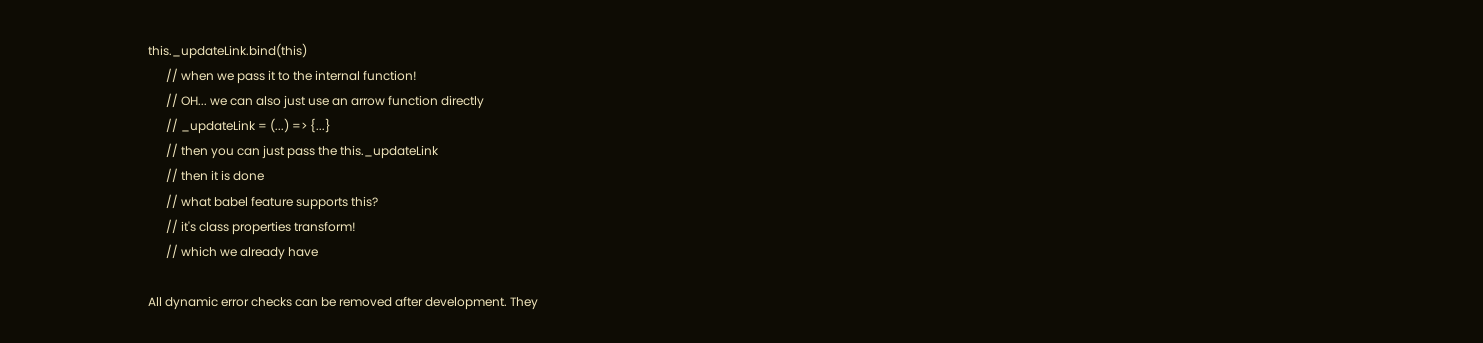this._updateLink.bind(this)
      // when we pass it to the internal function!
      // OH... we can also just use an arrow function directly
      // _updateLink = (...) => {...}
      // then you can just pass the this._updateLink
      // then it is done
      // what babel feature supports this?
      // it's class properties transform!
      // which we already have

All dynamic error checks can be removed after development. They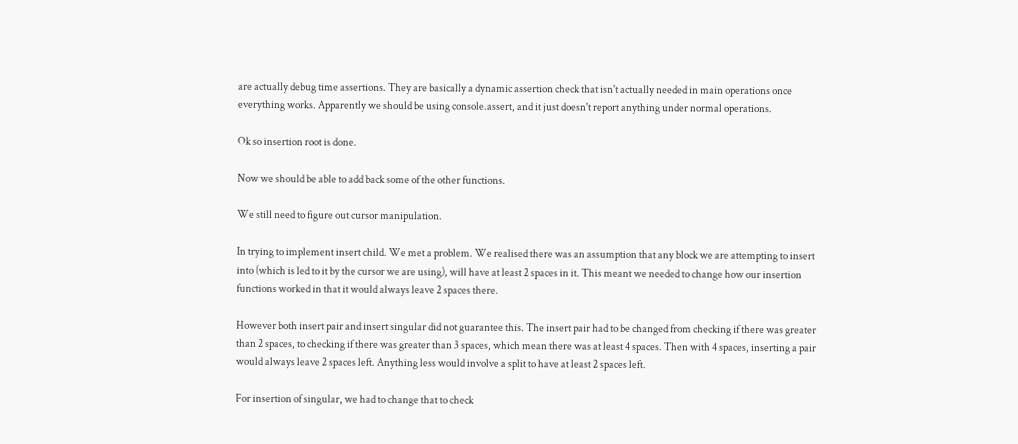are actually debug time assertions. They are basically a dynamic assertion check that isn't actually needed in main operations once everything works. Apparently we should be using console.assert, and it just doesn't report anything under normal operations.

Ok so insertion root is done.

Now we should be able to add back some of the other functions.

We still need to figure out cursor manipulation.

In trying to implement insert child. We met a problem. We realised there was an assumption that any block we are attempting to insert into (which is led to it by the cursor we are using), will have at least 2 spaces in it. This meant we needed to change how our insertion functions worked in that it would always leave 2 spaces there.

However both insert pair and insert singular did not guarantee this. The insert pair had to be changed from checking if there was greater than 2 spaces, to checking if there was greater than 3 spaces, which mean there was at least 4 spaces. Then with 4 spaces, inserting a pair would always leave 2 spaces left. Anything less would involve a split to have at least 2 spaces left.

For insertion of singular, we had to change that to check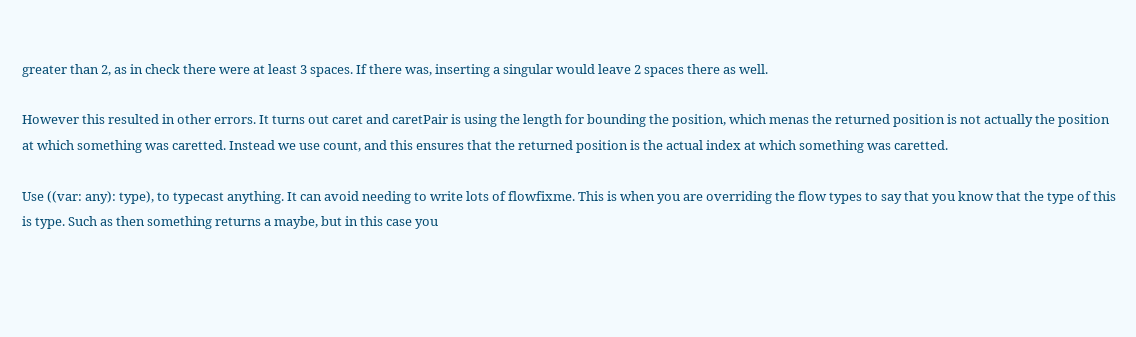greater than 2, as in check there were at least 3 spaces. If there was, inserting a singular would leave 2 spaces there as well.

However this resulted in other errors. It turns out caret and caretPair is using the length for bounding the position, which menas the returned position is not actually the position at which something was caretted. Instead we use count, and this ensures that the returned position is the actual index at which something was caretted.

Use ((var: any): type), to typecast anything. It can avoid needing to write lots of flowfixme. This is when you are overriding the flow types to say that you know that the type of this is type. Such as then something returns a maybe, but in this case you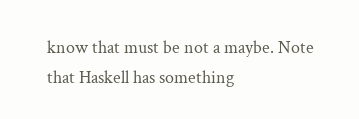know that must be not a maybe. Note that Haskell has something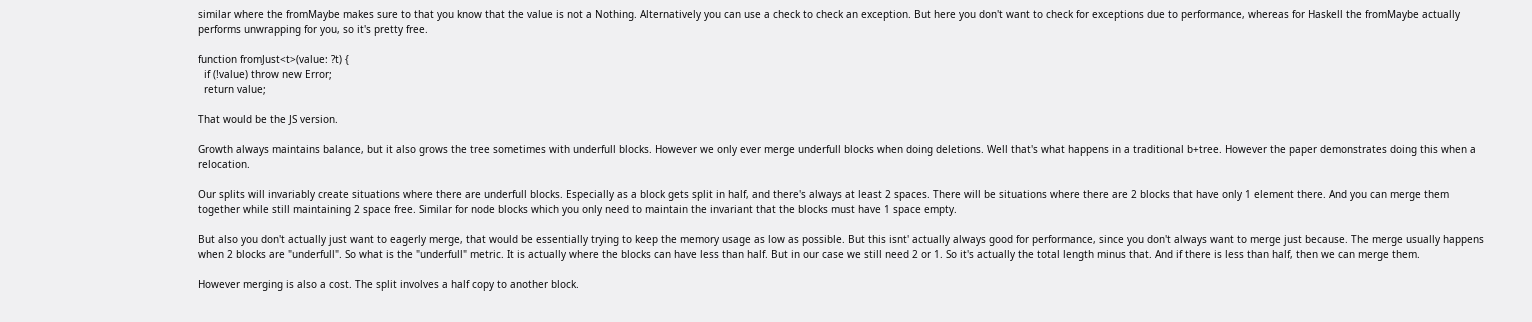similar where the fromMaybe makes sure to that you know that the value is not a Nothing. Alternatively you can use a check to check an exception. But here you don't want to check for exceptions due to performance, whereas for Haskell the fromMaybe actually performs unwrapping for you, so it's pretty free.

function fromJust<t>(value: ?t) {
  if (!value) throw new Error;
  return value;

That would be the JS version.

Growth always maintains balance, but it also grows the tree sometimes with underfull blocks. However we only ever merge underfull blocks when doing deletions. Well that's what happens in a traditional b+tree. However the paper demonstrates doing this when a relocation.

Our splits will invariably create situations where there are underfull blocks. Especially as a block gets split in half, and there's always at least 2 spaces. There will be situations where there are 2 blocks that have only 1 element there. And you can merge them together while still maintaining 2 space free. Similar for node blocks which you only need to maintain the invariant that the blocks must have 1 space empty.

But also you don't actually just want to eagerly merge, that would be essentially trying to keep the memory usage as low as possible. But this isnt' actually always good for performance, since you don't always want to merge just because. The merge usually happens when 2 blocks are "underfull". So what is the "underfull" metric. It is actually where the blocks can have less than half. But in our case we still need 2 or 1. So it's actually the total length minus that. And if there is less than half, then we can merge them.

However merging is also a cost. The split involves a half copy to another block.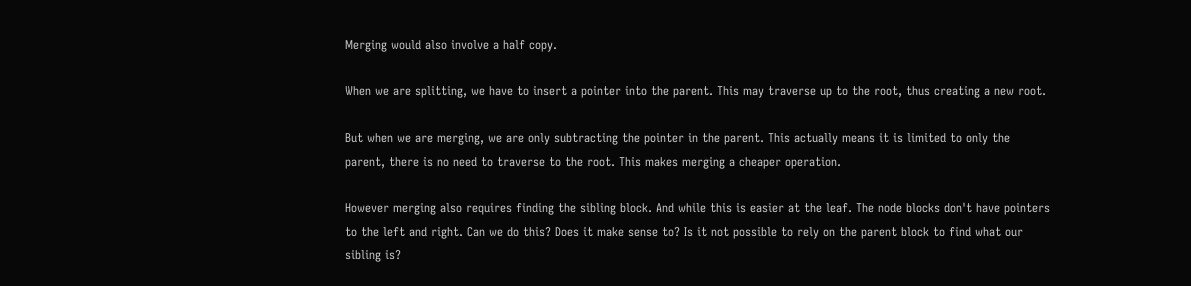Merging would also involve a half copy.

When we are splitting, we have to insert a pointer into the parent. This may traverse up to the root, thus creating a new root.

But when we are merging, we are only subtracting the pointer in the parent. This actually means it is limited to only the parent, there is no need to traverse to the root. This makes merging a cheaper operation.

However merging also requires finding the sibling block. And while this is easier at the leaf. The node blocks don't have pointers to the left and right. Can we do this? Does it make sense to? Is it not possible to rely on the parent block to find what our sibling is?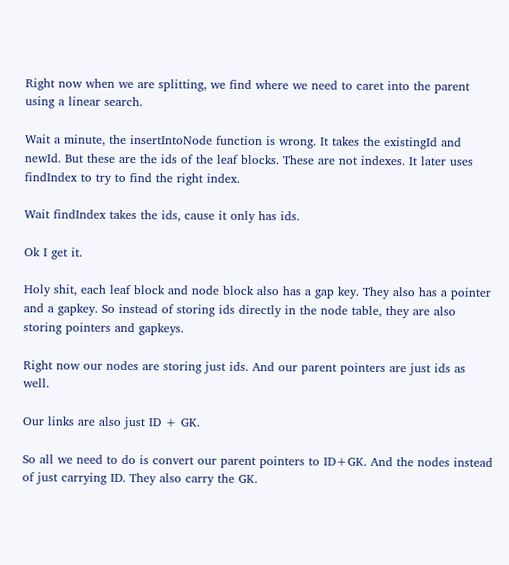Right now when we are splitting, we find where we need to caret into the parent using a linear search.

Wait a minute, the insertIntoNode function is wrong. It takes the existingId and newId. But these are the ids of the leaf blocks. These are not indexes. It later uses findIndex to try to find the right index.

Wait findIndex takes the ids, cause it only has ids.

Ok I get it.

Holy shit, each leaf block and node block also has a gap key. They also has a pointer and a gapkey. So instead of storing ids directly in the node table, they are also storing pointers and gapkeys.

Right now our nodes are storing just ids. And our parent pointers are just ids as well.

Our links are also just ID + GK.

So all we need to do is convert our parent pointers to ID+GK. And the nodes instead of just carrying ID. They also carry the GK.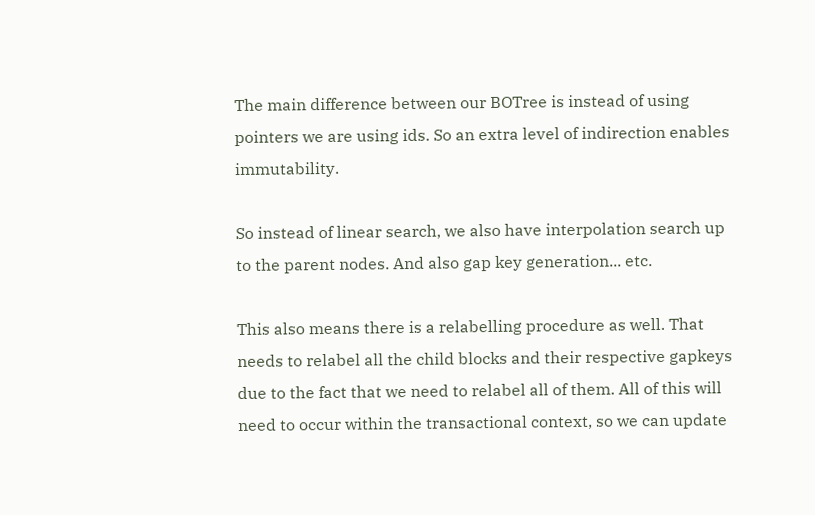The main difference between our BOTree is instead of using pointers we are using ids. So an extra level of indirection enables immutability.

So instead of linear search, we also have interpolation search up to the parent nodes. And also gap key generation... etc.

This also means there is a relabelling procedure as well. That needs to relabel all the child blocks and their respective gapkeys due to the fact that we need to relabel all of them. All of this will need to occur within the transactional context, so we can update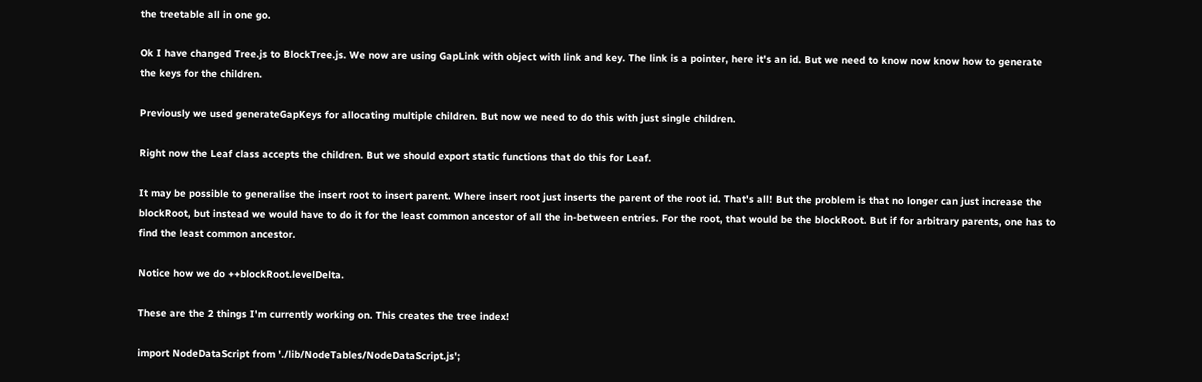the treetable all in one go.

Ok I have changed Tree.js to BlockTree.js. We now are using GapLink with object with link and key. The link is a pointer, here it's an id. But we need to know now know how to generate the keys for the children.

Previously we used generateGapKeys for allocating multiple children. But now we need to do this with just single children.

Right now the Leaf class accepts the children. But we should export static functions that do this for Leaf.

It may be possible to generalise the insert root to insert parent. Where insert root just inserts the parent of the root id. That's all! But the problem is that no longer can just increase the blockRoot, but instead we would have to do it for the least common ancestor of all the in-between entries. For the root, that would be the blockRoot. But if for arbitrary parents, one has to find the least common ancestor.

Notice how we do ++blockRoot.levelDelta.

These are the 2 things I'm currently working on. This creates the tree index!

import NodeDataScript from './lib/NodeTables/NodeDataScript.js';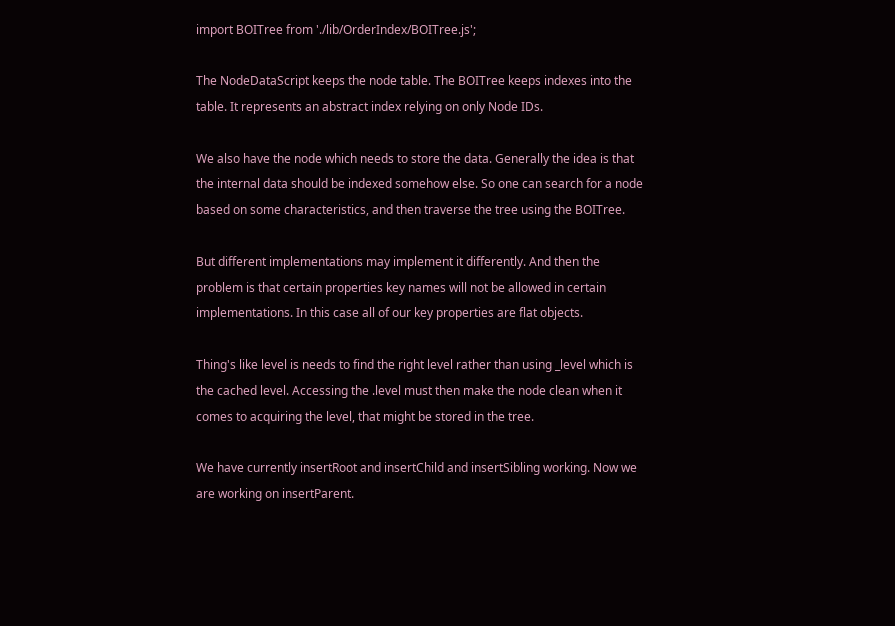import BOITree from './lib/OrderIndex/BOITree.js';

The NodeDataScript keeps the node table. The BOITree keeps indexes into the table. It represents an abstract index relying on only Node IDs.

We also have the node which needs to store the data. Generally the idea is that the internal data should be indexed somehow else. So one can search for a node based on some characteristics, and then traverse the tree using the BOITree.

But different implementations may implement it differently. And then the problem is that certain properties key names will not be allowed in certain implementations. In this case all of our key properties are flat objects.

Thing's like level is needs to find the right level rather than using _level which is the cached level. Accessing the .level must then make the node clean when it comes to acquiring the level, that might be stored in the tree.

We have currently insertRoot and insertChild and insertSibling working. Now we are working on insertParent.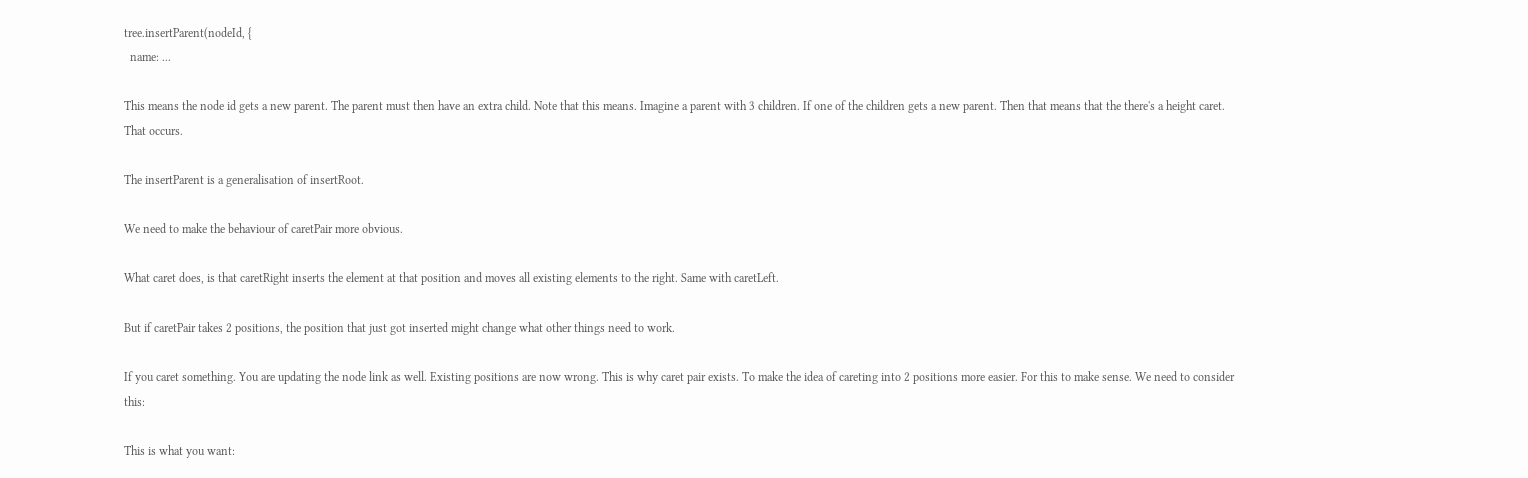tree.insertParent(nodeId, {
  name: ...

This means the node id gets a new parent. The parent must then have an extra child. Note that this means. Imagine a parent with 3 children. If one of the children gets a new parent. Then that means that the there's a height caret. That occurs.

The insertParent is a generalisation of insertRoot.

We need to make the behaviour of caretPair more obvious.

What caret does, is that caretRight inserts the element at that position and moves all existing elements to the right. Same with caretLeft.

But if caretPair takes 2 positions, the position that just got inserted might change what other things need to work.

If you caret something. You are updating the node link as well. Existing positions are now wrong. This is why caret pair exists. To make the idea of careting into 2 positions more easier. For this to make sense. We need to consider this:

This is what you want: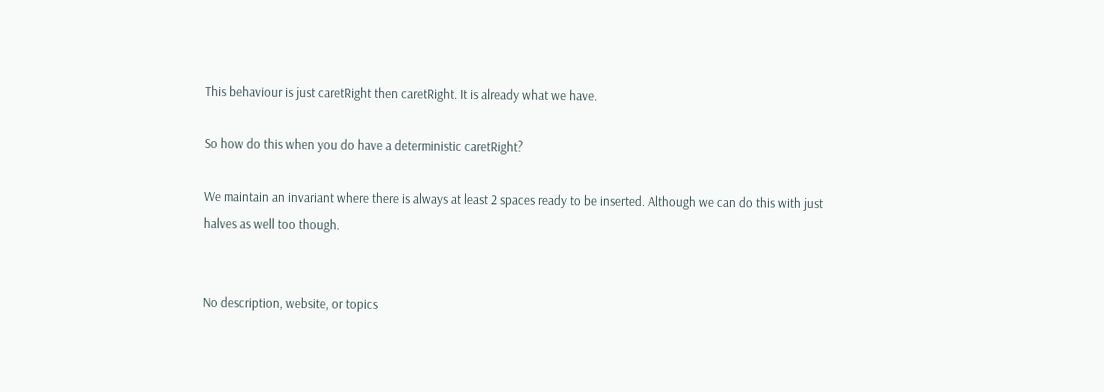This behaviour is just caretRight then caretRight. It is already what we have.

So how do this when you do have a deterministic caretRight?

We maintain an invariant where there is always at least 2 spaces ready to be inserted. Although we can do this with just halves as well too though.


No description, website, or topics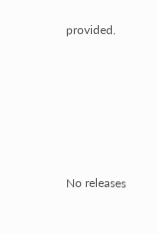provided.







No releases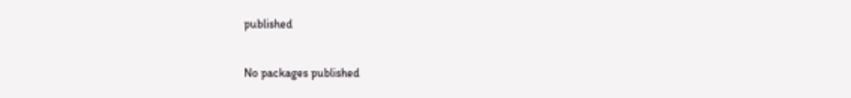published


No packages published